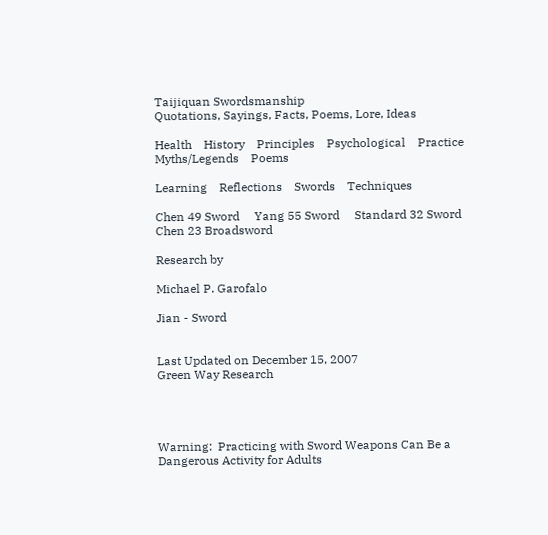Taijiquan Swordsmanship
Quotations, Sayings, Facts, Poems, Lore, Ideas

Health    History    Principles    Psychological    Practice    Myths/Legends    Poems

Learning    Reflections    Swords    Techniques

Chen 49 Sword     Yang 55 Sword     Standard 32 Sword     Chen 23 Broadsword

Research by

Michael P. Garofalo

Jian - Sword


Last Updated on December 15, 2007
Green Way Research




Warning:  Practicing with Sword Weapons Can Be a Dangerous Activity for Adults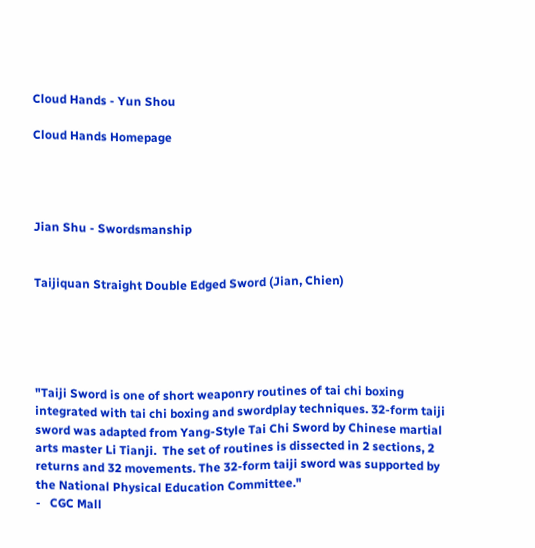Cloud Hands - Yun Shou

Cloud Hands Homepage




Jian Shu - Swordsmanship


Taijiquan Straight Double Edged Sword (Jian, Chien)





"Taiji Sword is one of short weaponry routines of tai chi boxing integrated with tai chi boxing and swordplay techniques. 32-form taiji sword was adapted from Yang-Style Tai Chi Sword by Chinese martial arts master Li Tianji.  The set of routines is dissected in 2 sections, 2 returns and 32 movements. The 32-form taiji sword was supported by the National Physical Education Committee."
-   CGC Mall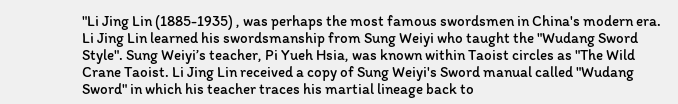"Li Jing Lin (1885-1935) , was perhaps the most famous swordsmen in China's modern era.  Li Jing Lin learned his swordsmanship from Sung Weiyi who taught the "Wudang Sword Style". Sung Weiyi’s teacher, Pi Yueh Hsia, was known within Taoist circles as "The Wild Crane Taoist. Li Jing Lin received a copy of Sung Weiyi's Sword manual called "Wudang Sword" in which his teacher traces his martial lineage back to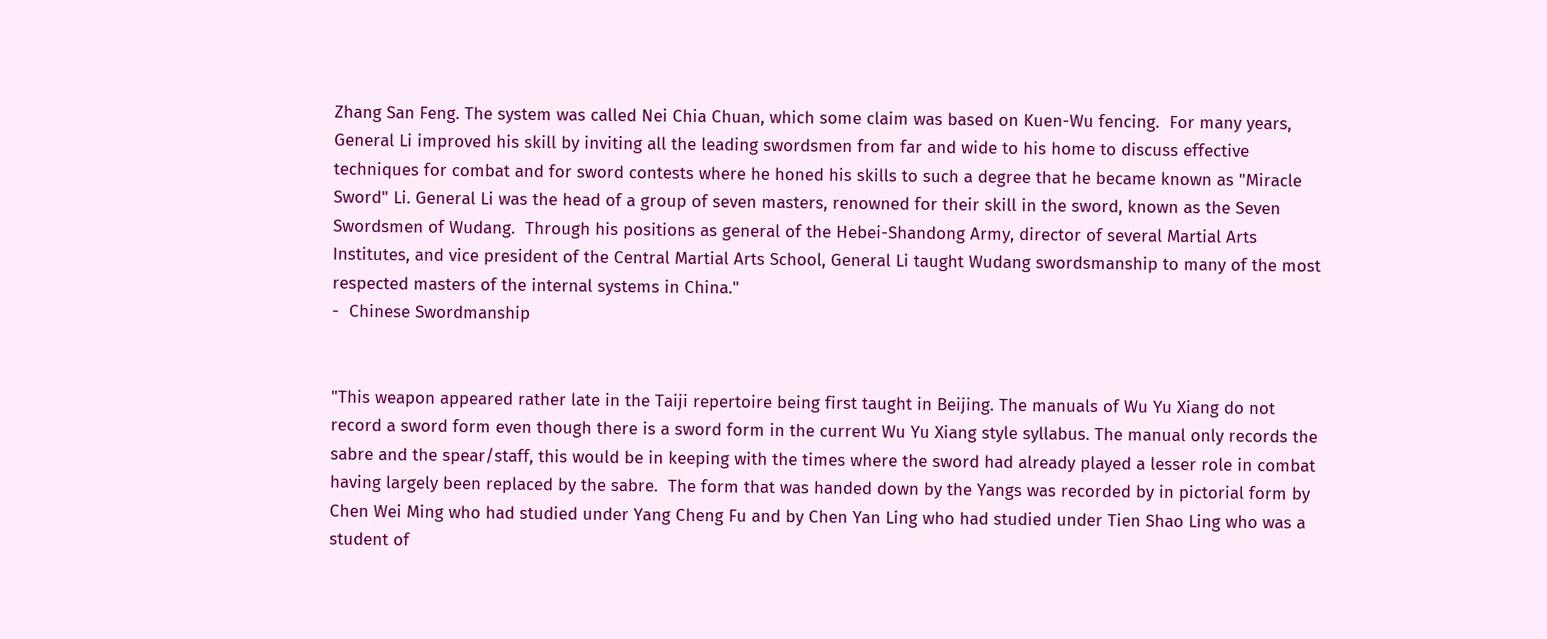Zhang San Feng. The system was called Nei Chia Chuan, which some claim was based on Kuen-Wu fencing.  For many years, General Li improved his skill by inviting all the leading swordsmen from far and wide to his home to discuss effective techniques for combat and for sword contests where he honed his skills to such a degree that he became known as "Miracle Sword" Li. General Li was the head of a group of seven masters, renowned for their skill in the sword, known as the Seven Swordsmen of Wudang.  Through his positions as general of the Hebei-Shandong Army, director of several Martial Arts Institutes, and vice president of the Central Martial Arts School, General Li taught Wudang swordsmanship to many of the most respected masters of the internal systems in China."
-  Chinese Swordmanship


"This weapon appeared rather late in the Taiji repertoire being first taught in Beijing. The manuals of Wu Yu Xiang do not record a sword form even though there is a sword form in the current Wu Yu Xiang style syllabus. The manual only records the sabre and the spear/staff, this would be in keeping with the times where the sword had already played a lesser role in combat having largely been replaced by the sabre.  The form that was handed down by the Yangs was recorded by in pictorial form by Chen Wei Ming who had studied under Yang Cheng Fu and by Chen Yan Ling who had studied under Tien Shao Ling who was a student of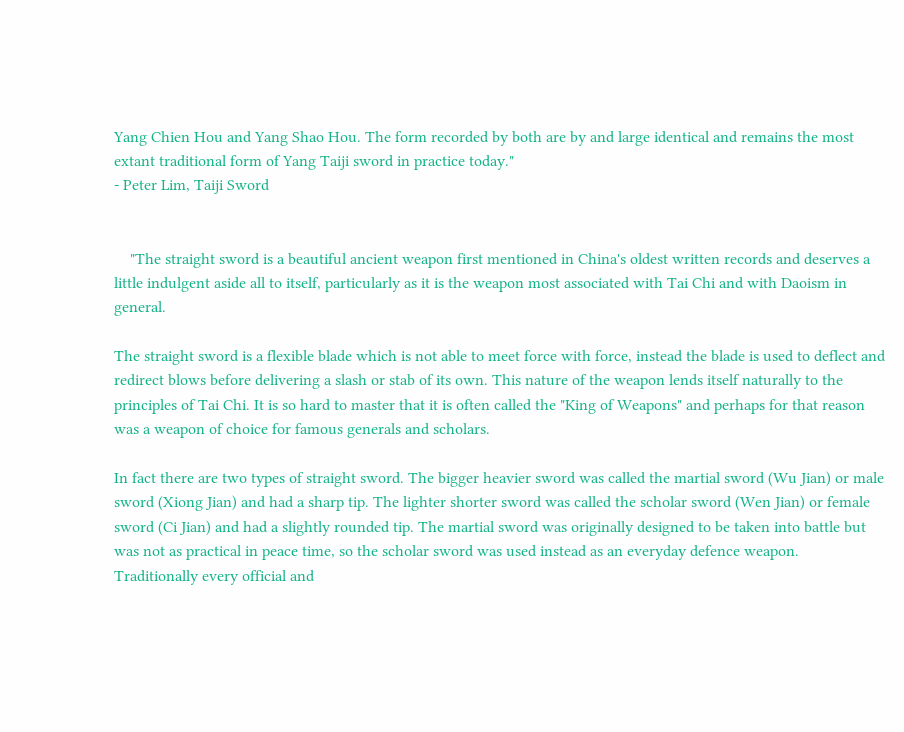Yang Chien Hou and Yang Shao Hou. The form recorded by both are by and large identical and remains the most extant traditional form of Yang Taiji sword in practice today."
- Peter Lim, Taiji Sword


    "The straight sword is a beautiful ancient weapon first mentioned in China's oldest written records and deserves a little indulgent aside all to itself, particularly as it is the weapon most associated with Tai Chi and with Daoism in general.

The straight sword is a flexible blade which is not able to meet force with force, instead the blade is used to deflect and redirect blows before delivering a slash or stab of its own. This nature of the weapon lends itself naturally to the principles of Tai Chi. It is so hard to master that it is often called the "King of Weapons" and perhaps for that reason was a weapon of choice for famous generals and scholars.

In fact there are two types of straight sword. The bigger heavier sword was called the martial sword (Wu Jian) or male sword (Xiong Jian) and had a sharp tip. The lighter shorter sword was called the scholar sword (Wen Jian) or female sword (Ci Jian) and had a slightly rounded tip. The martial sword was originally designed to be taken into battle but was not as practical in peace time, so the scholar sword was used instead as an everyday defence weapon. Traditionally every official and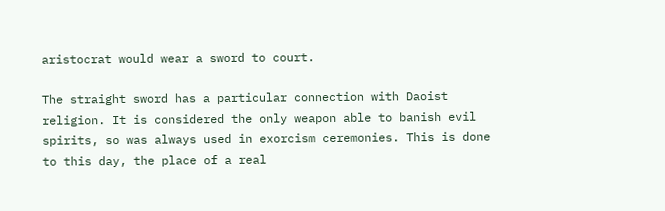aristocrat would wear a sword to court.

The straight sword has a particular connection with Daoist religion. It is considered the only weapon able to banish evil spirits, so was always used in exorcism ceremonies. This is done to this day, the place of a real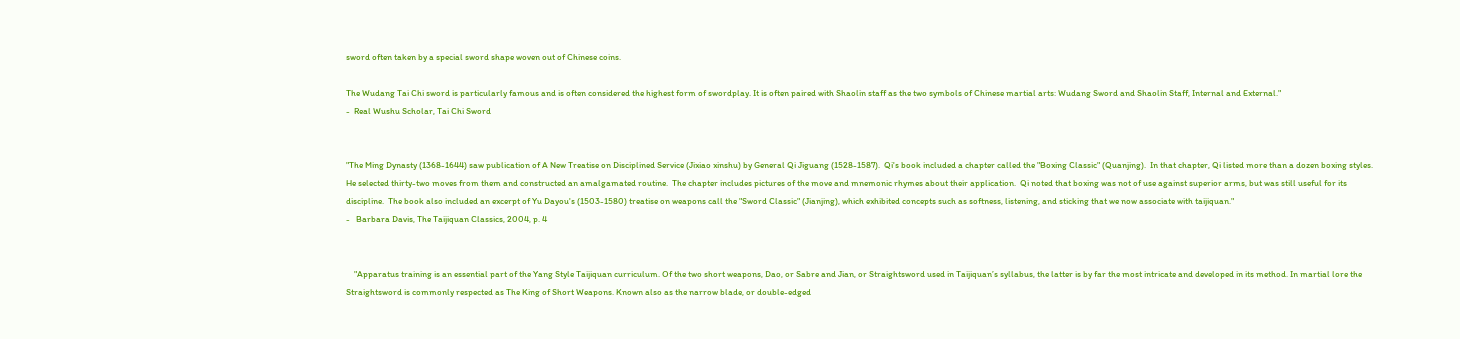sword often taken by a special sword shape woven out of Chinese coins.

The Wudang Tai Chi sword is particularly famous and is often considered the highest form of swordplay. It is often paired with Shaolin staff as the two symbols of Chinese martial arts: Wudang Sword and Shaolin Staff, Internal and External."
-  Real Wushu Scholar, Tai Chi Sword


"The Ming Dynasty (1368-1644) saw publication of A New Treatise on Disciplined Service (Jixiao xinshu) by General Qi Jiguang (1528-1587).  Qi's book included a chapter called the "Boxing Classic" (Quanjing).  In that chapter, Qi listed more than a dozen boxing styles.   He selected thirty-two moves from them and constructed an amalgamated routine.  The chapter includes pictures of the move and mnemonic rhymes about their application.  Qi noted that boxing was not of use against superior arms, but was still useful for its discipline.  The book also included an excerpt of Yu Dayou's (1503-1580) treatise on weapons call the "Sword Classic" (Jianjing), which exhibited concepts such as softness, listening, and sticking that we now associate with taijiquan."
-   Barbara Davis, The Taijiquan Classics, 2004, p. 4


    "Apparatus training is an essential part of the Yang Style Taijiquan curriculum. Of the two short weapons, Dao, or Sabre and Jian, or Straightsword used in Taijiquan’s syllabus, the latter is by far the most intricate and developed in its method. In martial lore the Straightsword is commonly respected as The King of Short Weapons. Known also as the narrow blade, or double-edged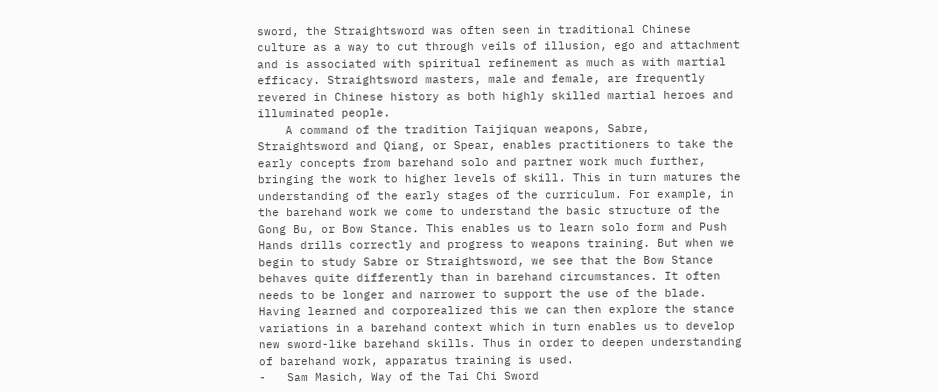sword, the Straightsword was often seen in traditional Chinese culture as a way to cut through veils of illusion, ego and attachment and is associated with spiritual refinement as much as with martial efficacy. Straightsword masters, male and female, are frequently revered in Chinese history as both highly skilled martial heroes and illuminated people.
    A command of the tradition Taijiquan weapons, Sabre, Straightsword and Qiang, or Spear, enables practitioners to take the early concepts from barehand solo and partner work much further, bringing the work to higher levels of skill. This in turn matures the understanding of the early stages of the curriculum. For example, in the barehand work we come to understand the basic structure of the Gong Bu, or Bow Stance. This enables us to learn solo form and Push Hands drills correctly and progress to weapons training. But when we begin to study Sabre or Straightsword, we see that the Bow Stance behaves quite differently than in barehand circumstances. It often needs to be longer and narrower to support the use of the blade. Having learned and corporealized this we can then explore the stance variations in a barehand context which in turn enables us to develop new sword-like barehand skills. Thus in order to deepen understanding of barehand work, apparatus training is used.
-   Sam Masich, Way of the Tai Chi Sword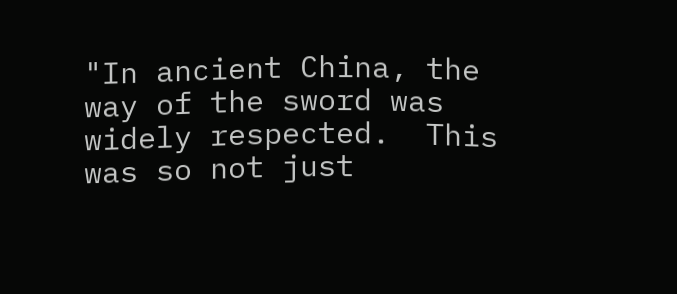"In ancient China, the way of the sword was widely respected.  This was so not just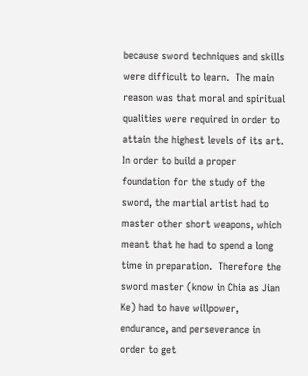because sword techniques and skills were difficult to learn.  The main reason was that moral and spiritual qualities were required in order to attain the highest levels of its art.  In order to build a proper foundation for the study of the sword, the martial artist had to master other short weapons, which meant that he had to spend a long time in preparation.  Therefore the sword master (know in Chia as Jian Ke) had to have willpower, endurance, and perseverance in order to get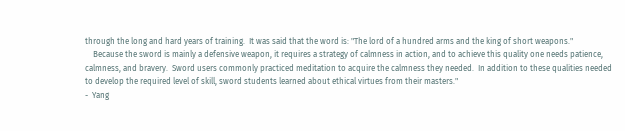through the long and hard years of training.  It was said that the word is: "The lord of a hundred arms and the king of short weapons."
    Because the sword is mainly a defensive weapon, it requires a strategy of calmness in action, and to achieve this quality one needs patience, calmness, and bravery.  Sword users commonly practiced meditation to acquire the calmness they needed.  In addition to these qualities needed to develop the required level of skill, sword students learned about ethical virtues from their masters."
-  Yang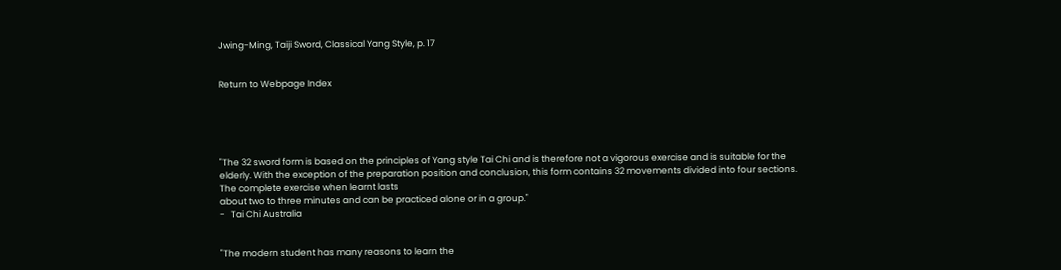Jwing-Ming, Taiji Sword, Classical Yang Style, p. 17


Return to Webpage Index





"The 32 sword form is based on the principles of Yang style Tai Chi and is therefore not a vigorous exercise and is suitable for the elderly. With the exception of the preparation position and conclusion, this form contains 32 movements divided into four sections. The complete exercise when learnt lasts
about two to three minutes and can be practiced alone or in a group."
-   Tai Chi Australia


"The modern student has many reasons to learn the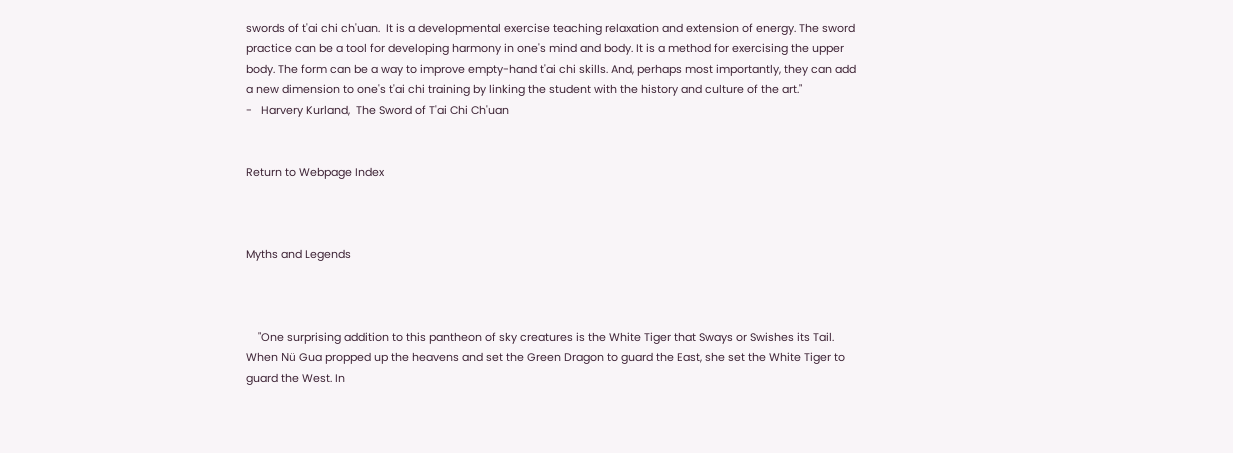swords of t'ai chi ch'uan.  It is a developmental exercise teaching relaxation and extension of energy. The sword practice can be a tool for developing harmony in one's mind and body. It is a method for exercising the upper body. The form can be a way to improve empty-hand t'ai chi skills. And, perhaps most importantly, they can add a new dimension to one's t'ai chi training by linking the student with the history and culture of the art."
-   Harvery Kurland,  The Sword of T'ai Chi Ch'uan


Return to Webpage Index



Myths and Legends



    "One surprising addition to this pantheon of sky creatures is the White Tiger that Sways or Swishes its Tail. When Nü Gua propped up the heavens and set the Green Dragon to guard the East, she set the White Tiger to guard the West. In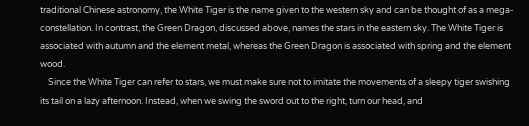traditional Chinese astronomy, the White Tiger is the name given to the western sky and can be thought of as a mega-constellation. In contrast, the Green Dragon, discussed above, names the stars in the eastern sky. The White Tiger is associated with autumn and the element metal, whereas the Green Dragon is associated with spring and the element wood.
    Since the White Tiger can refer to stars, we must make sure not to imitate the movements of a sleepy tiger swishing its tail on a lazy afternoon. Instead, when we swing the sword out to the right, turn our head, and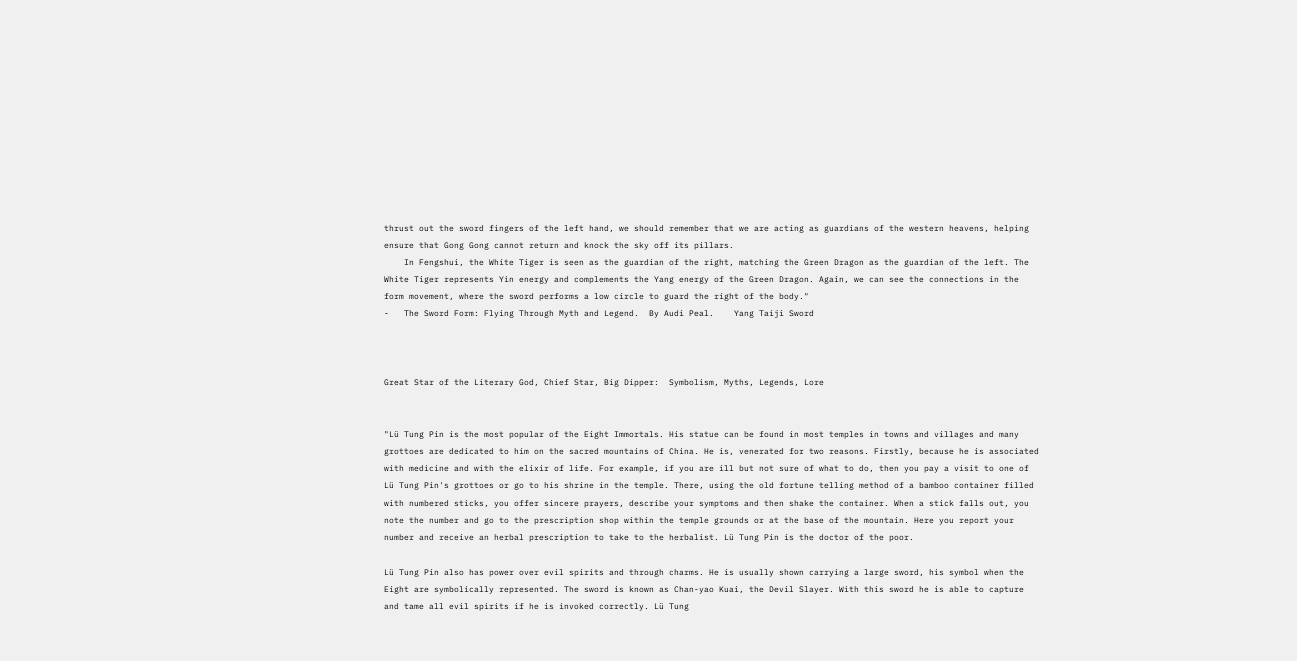thrust out the sword fingers of the left hand, we should remember that we are acting as guardians of the western heavens, helping ensure that Gong Gong cannot return and knock the sky off its pillars.
    In Fengshui, the White Tiger is seen as the guardian of the right, matching the Green Dragon as the guardian of the left. The White Tiger represents Yin energy and complements the Yang energy of the Green Dragon. Again, we can see the connections in the form movement, where the sword performs a low circle to guard the right of the body."
-   The Sword Form: Flying Through Myth and Legend.  By Audi Peal.    Yang Taiji Sword



Great Star of the Literary God, Chief Star, Big Dipper:  Symbolism, Myths, Legends, Lore


"Lü Tung Pin is the most popular of the Eight Immortals. His statue can be found in most temples in towns and villages and many grottoes are dedicated to him on the sacred mountains of China. He is, venerated for two reasons. Firstly, because he is associated with medicine and with the elixir of life. For example, if you are ill but not sure of what to do, then you pay a visit to one of Lü Tung Pin's grottoes or go to his shrine in the temple. There, using the old fortune telling method of a bamboo container filled with numbered sticks, you offer sincere prayers, describe your symptoms and then shake the container. When a stick falls out, you note the number and go to the prescription shop within the temple grounds or at the base of the mountain. Here you report your number and receive an herbal prescription to take to the herbalist. Lü Tung Pin is the doctor of the poor.

Lü Tung Pin also has power over evil spirits and through charms. He is usually shown carrying a large sword, his symbol when the Eight are symbolically represented. The sword is known as Chan-yao Kuai, the Devil Slayer. With this sword he is able to capture and tame all evil spirits if he is invoked correctly. Lü Tung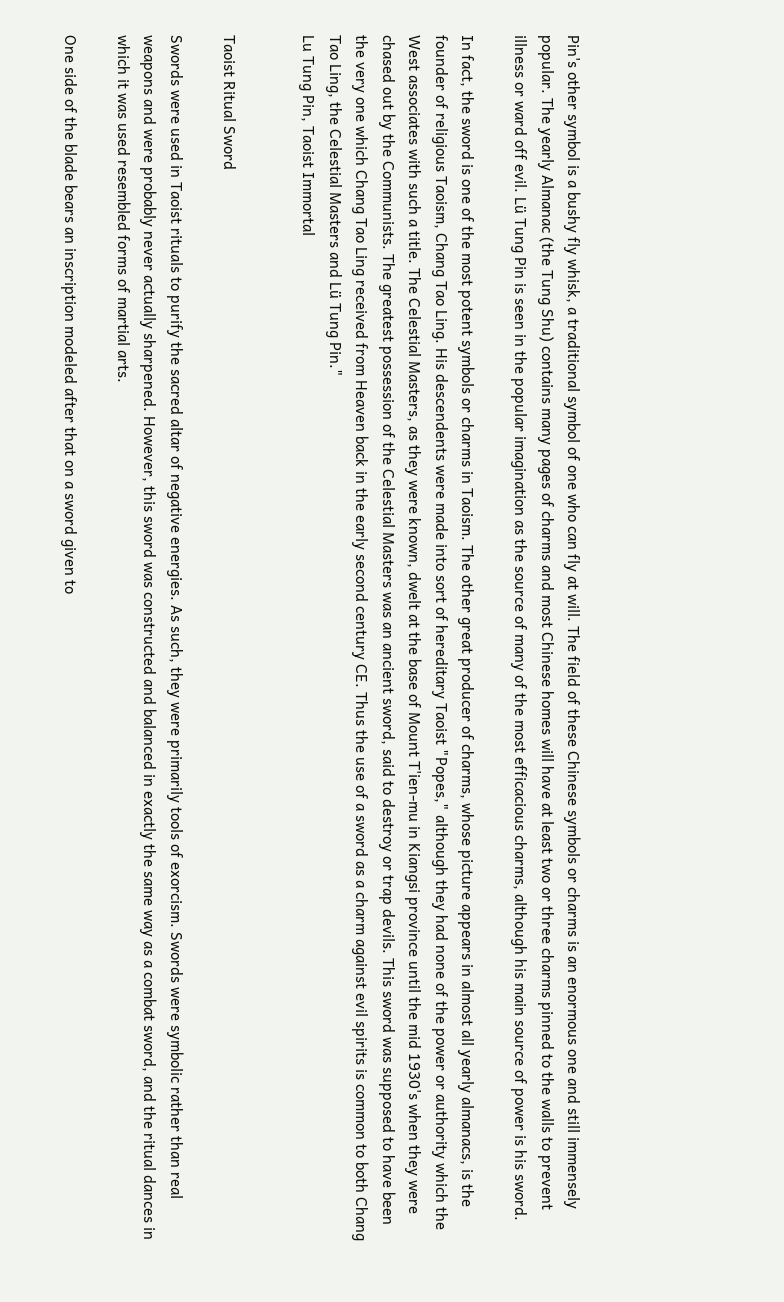Pin's other symbol is a bushy fly whisk, a traditional symbol of one who can fly at will. The field of these Chinese symbols or charms is an enormous one and still immensely popular. The yearly Almanac (the Tung Shu) contains many pages of charms and most Chinese homes will have at least two or three charms pinned to the walls to prevent illness or ward off evil. Lü Tung Pin is seen in the popular imagination as the source of many of the most efficacious charms, although his main source of power is his sword.

In fact, the sword is one of the most potent symbols or charms in Taoism. The other great producer of charms, whose picture appears in almost all yearly almanacs, is the founder of religious Taoism, Chang Tao Ling. His descendents were made into sort of hereditary Taoist "Popes," although they had none of the power or authority which the West associates with such a title. The Celestial Masters, as they were known, dwelt at the base of Mount T'ien-mu in Kiangsi province until the mid 1930's when they were chased out by the Communists. The greatest possession of the Celestial Masters was an ancient sword, said to destroy or trap devils. This sword was supposed to have been the very one which Chang Tao Ling received from Heaven back in the early second century CE. Thus the use of a sword as a charm against evil spirits is common to both Chang Tao Ling, the Celestial Masters and Lü Tung Pin."
Lu Tung Pin, Taoist Immortal


Taoist Ritual Sword

Swords were used in Taoist rituals to purify the sacred altar of negative energies. As such, they were primarily tools of exorcism. Swords were symbolic rather than real weapons and were probably never actually sharpened. However, this sword was constructed and balanced in exactly the same way as a combat sword, and the ritual dances in which it was used resembled forms of martial arts.

One side of the blade bears an inscription modeled after that on a sword given to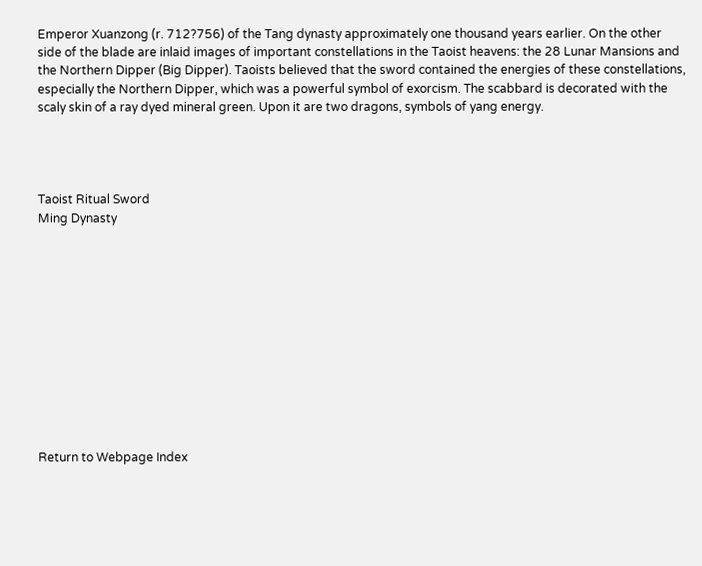Emperor Xuanzong (r. 712?756) of the Tang dynasty approximately one thousand years earlier. On the other side of the blade are inlaid images of important constellations in the Taoist heavens: the 28 Lunar Mansions and the Northern Dipper (Big Dipper). Taoists believed that the sword contained the energies of these constellations, especially the Northern Dipper, which was a powerful symbol of exorcism. The scabbard is decorated with the scaly skin of a ray dyed mineral green. Upon it are two dragons, symbols of yang energy.




Taoist Ritual Sword
Ming Dynasty












Return to Webpage Index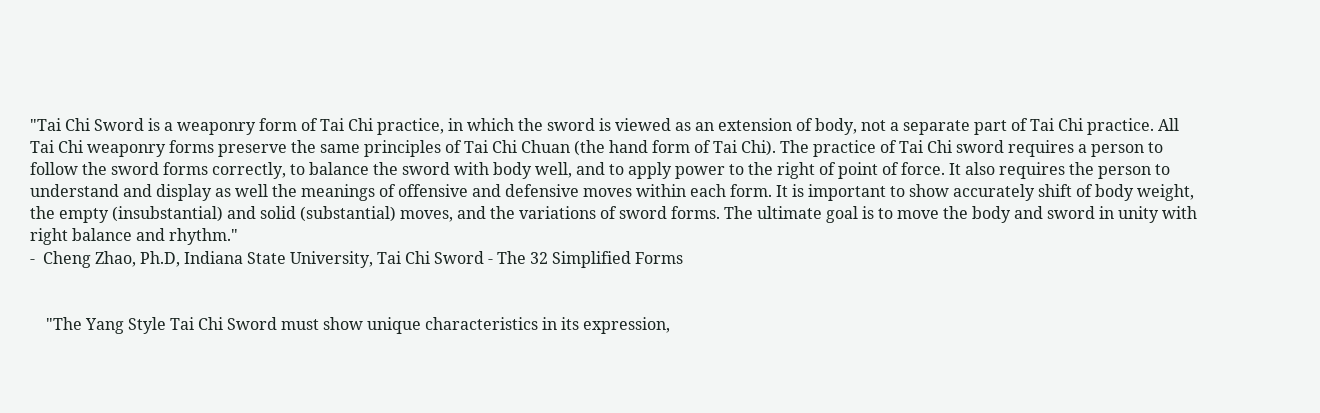"Tai Chi Sword is a weaponry form of Tai Chi practice, in which the sword is viewed as an extension of body, not a separate part of Tai Chi practice. All Tai Chi weaponry forms preserve the same principles of Tai Chi Chuan (the hand form of Tai Chi). The practice of Tai Chi sword requires a person to follow the sword forms correctly, to balance the sword with body well, and to apply power to the right of point of force. It also requires the person to understand and display as well the meanings of offensive and defensive moves within each form. It is important to show accurately shift of body weight,
the empty (insubstantial) and solid (substantial) moves, and the variations of sword forms. The ultimate goal is to move the body and sword in unity with right balance and rhythm."
-  Cheng Zhao, Ph.D, Indiana State University, Tai Chi Sword - The 32 Simplified Forms


    "The Yang Style Tai Chi Sword must show unique characteristics in its expression,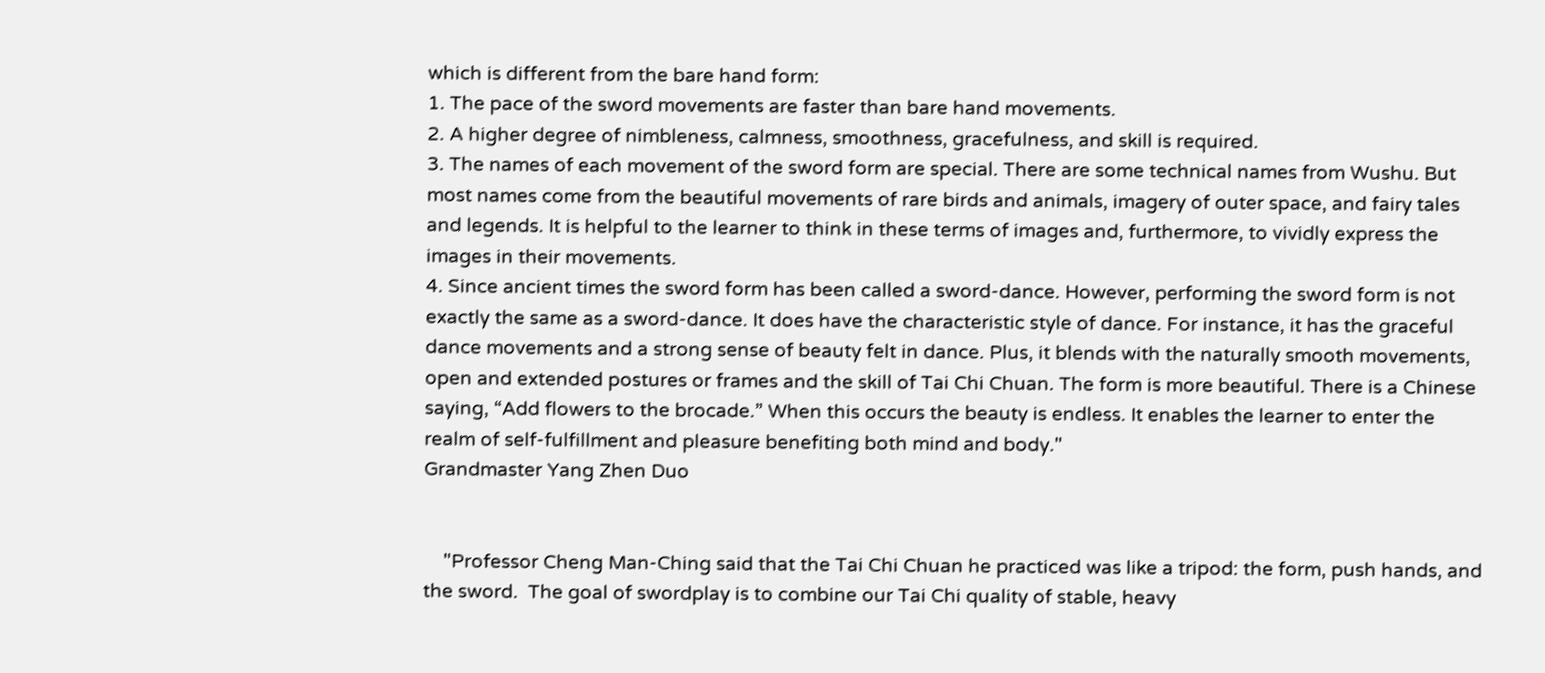which is different from the bare hand form:
1. The pace of the sword movements are faster than bare hand movements.
2. A higher degree of nimbleness, calmness, smoothness, gracefulness, and skill is required.
3. The names of each movement of the sword form are special. There are some technical names from Wushu. But most names come from the beautiful movements of rare birds and animals, imagery of outer space, and fairy tales and legends. It is helpful to the learner to think in these terms of images and, furthermore, to vividly express the images in their movements.
4. Since ancient times the sword form has been called a sword-dance. However, performing the sword form is not exactly the same as a sword-dance. It does have the characteristic style of dance. For instance, it has the graceful dance movements and a strong sense of beauty felt in dance. Plus, it blends with the naturally smooth movements, open and extended postures or frames and the skill of Tai Chi Chuan. The form is more beautiful. There is a Chinese saying, “Add flowers to the brocade.” When this occurs the beauty is endless. It enables the learner to enter the realm of self-fulfillment and pleasure benefiting both mind and body."
Grandmaster Yang Zhen Duo


    "Professor Cheng Man-Ching said that the Tai Chi Chuan he practiced was like a tripod: the form, push hands, and the sword.  The goal of swordplay is to combine our Tai Chi quality of stable, heavy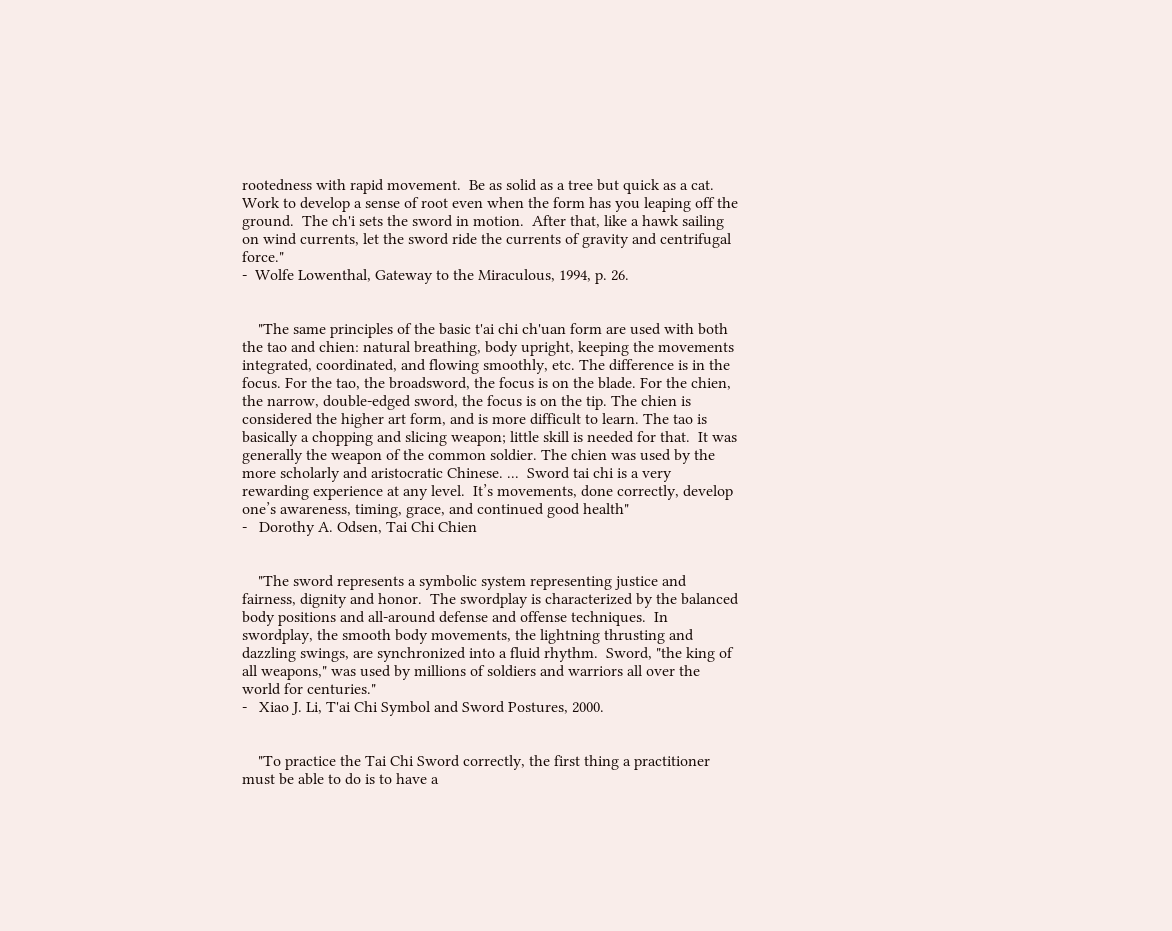rootedness with rapid movement.  Be as solid as a tree but quick as a cat.  Work to develop a sense of root even when the form has you leaping off the ground.  The ch'i sets the sword in motion.  After that, like a hawk sailing on wind currents, let the sword ride the currents of gravity and centrifugal force."
-  Wolfe Lowenthal, Gateway to the Miraculous, 1994, p. 26.


    "The same principles of the basic t'ai chi ch'uan form are used with both the tao and chien: natural breathing, body upright, keeping the movements integrated, coordinated, and flowing smoothly, etc. The difference is in the focus. For the tao, the broadsword, the focus is on the blade. For the chien, the narrow, double-edged sword, the focus is on the tip. The chien is considered the higher art form, and is more difficult to learn. The tao is basically a chopping and slicing weapon; little skill is needed for that.  It was generally the weapon of the common soldier. The chien was used by the more scholarly and aristocratic Chinese. ...  Sword tai chi is a very rewarding experience at any level.  It’s movements, done correctly, develop one’s awareness, timing, grace, and continued good health"
-   Dorothy A. Odsen, Tai Chi Chien


    "The sword represents a symbolic system representing justice and fairness, dignity and honor.  The swordplay is characterized by the balanced body positions and all-around defense and offense techniques.  In swordplay, the smooth body movements, the lightning thrusting and dazzling swings, are synchronized into a fluid rhythm.  Sword, "the king of all weapons," was used by millions of soldiers and warriors all over the world for centuries."
-   Xiao J. Li, T'ai Chi Symbol and Sword Postures, 2000.


    "To practice the Tai Chi Sword correctly, the first thing a practitioner must be able to do is to have a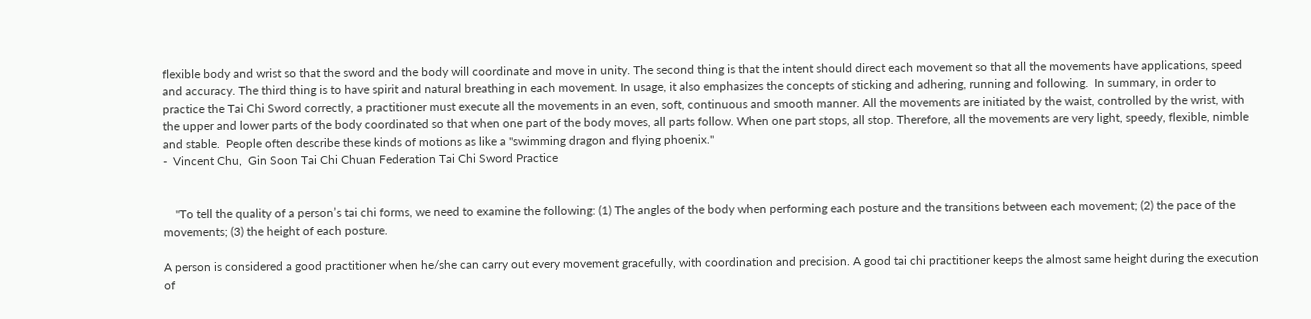flexible body and wrist so that the sword and the body will coordinate and move in unity. The second thing is that the intent should direct each movement so that all the movements have applications, speed and accuracy. The third thing is to have spirit and natural breathing in each movement. In usage, it also emphasizes the concepts of sticking and adhering, running and following.  In summary, in order to practice the Tai Chi Sword correctly, a practitioner must execute all the movements in an even, soft, continuous and smooth manner. All the movements are initiated by the waist, controlled by the wrist, with the upper and lower parts of the body coordinated so that when one part of the body moves, all parts follow. When one part stops, all stop. Therefore, all the movements are very light, speedy, flexible, nimble and stable.  People often describe these kinds of motions as like a "swimming dragon and flying phoenix."
-  Vincent Chu,  Gin Soon Tai Chi Chuan Federation Tai Chi Sword Practice


    "To tell the quality of a person’s tai chi forms, we need to examine the following: (1) The angles of the body when performing each posture and the transitions between each movement; (2) the pace of the movements; (3) the height of each posture.

A person is considered a good practitioner when he/she can carry out every movement gracefully, with coordination and precision. A good tai chi practitioner keeps the almost same height during the execution of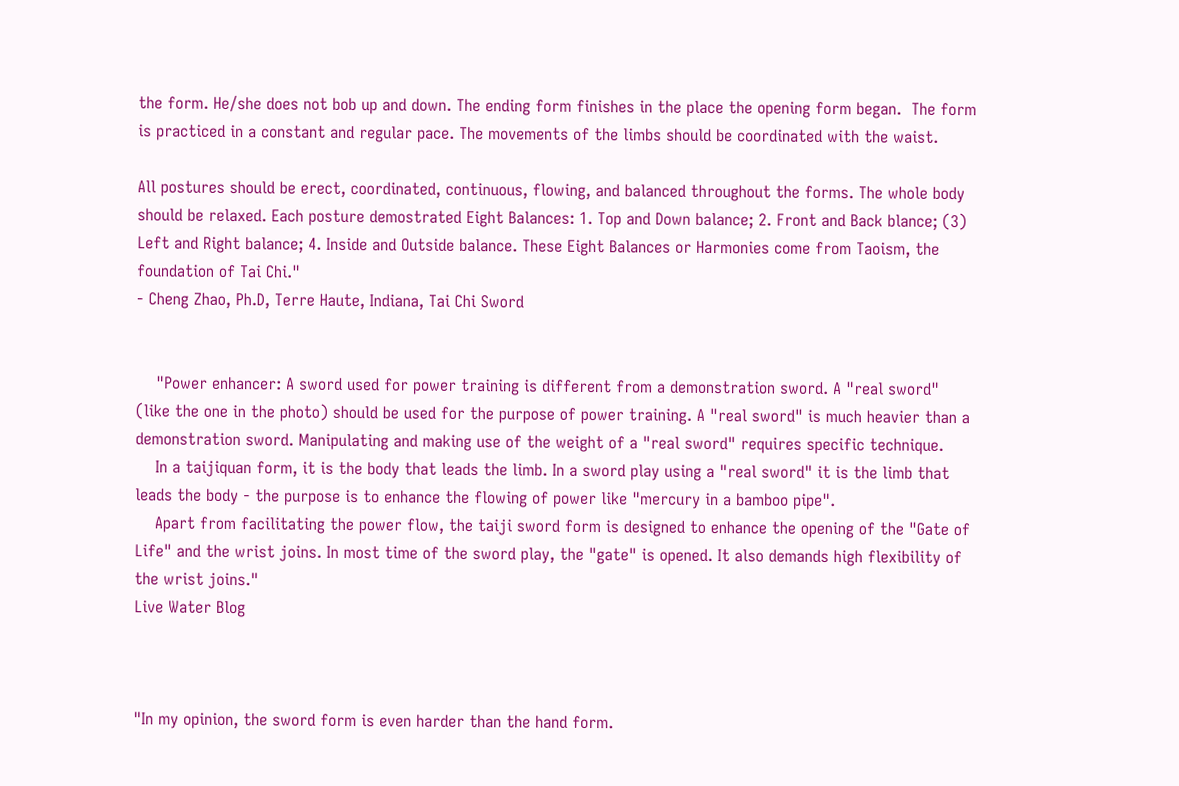the form. He/she does not bob up and down. The ending form finishes in the place the opening form began.  The form is practiced in a constant and regular pace. The movements of the limbs should be coordinated with the waist.

All postures should be erect, coordinated, continuous, flowing, and balanced throughout the forms. The whole body should be relaxed. Each posture demostrated Eight Balances: 1. Top and Down balance; 2. Front and Back blance; (3) Left and Right balance; 4. Inside and Outside balance. These Eight Balances or Harmonies come from Taoism, the foundation of Tai Chi."
- Cheng Zhao, Ph.D, Terre Haute, Indiana, Tai Chi Sword


    "Power enhancer: A sword used for power training is different from a demonstration sword. A "real sword" (like the one in the photo) should be used for the purpose of power training. A "real sword" is much heavier than a demonstration sword. Manipulating and making use of the weight of a "real sword" requires specific technique.
    In a taijiquan form, it is the body that leads the limb. In a sword play using a "real sword" it is the limb that leads the body - the purpose is to enhance the flowing of power like "mercury in a bamboo pipe".
    Apart from facilitating the power flow, the taiji sword form is designed to enhance the opening of the "Gate of Life" and the wrist joins. In most time of the sword play, the "gate" is opened. It also demands high flexibility of the wrist joins."
Live Water Blog



"In my opinion, the sword form is even harder than the hand form.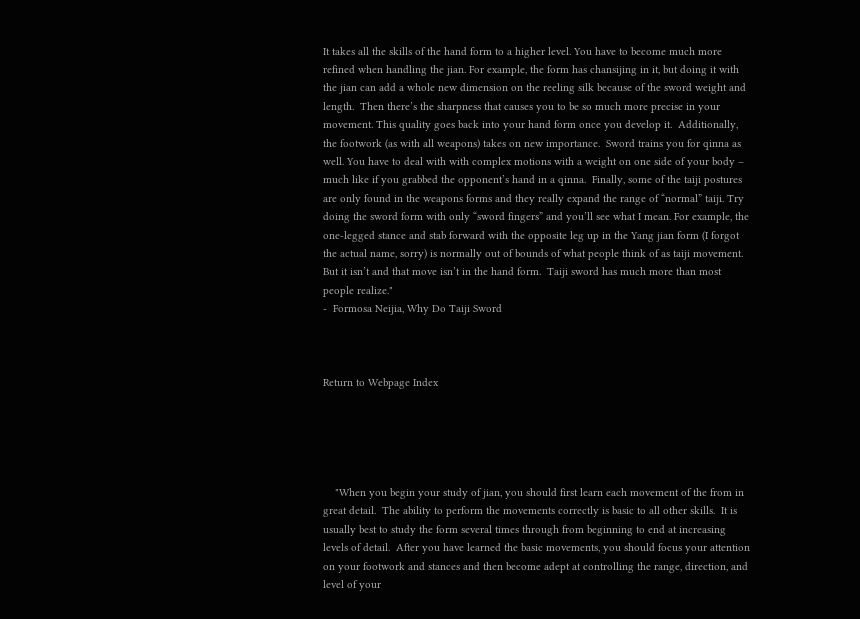It takes all the skills of the hand form to a higher level. You have to become much more refined when handling the jian. For example, the form has chansijing in it, but doing it with the jian can add a whole new dimension on the reeling silk because of the sword weight and length.  Then there’s the sharpness that causes you to be so much more precise in your movement. This quality goes back into your hand form once you develop it.  Additionally, the footwork (as with all weapons) takes on new importance.  Sword trains you for qinna as well. You have to deal with with complex motions with a weight on one side of your body – much like if you grabbed the opponent’s hand in a qinna.  Finally, some of the taiji postures are only found in the weapons forms and they really expand the range of “normal” taiji. Try doing the sword form with only “sword fingers” and you’ll see what I mean. For example, the one-legged stance and stab forward with the opposite leg up in the Yang jian form (I forgot the actual name, sorry) is normally out of bounds of what people think of as taiji movement. But it isn’t and that move isn’t in the hand form.  Taiji sword has much more than most people realize."
-  Formosa Neijia, Why Do Taiji Sword



Return to Webpage Index





    "When you begin your study of jian, you should first learn each movement of the from in great detail.  The ability to perform the movements correctly is basic to all other skills.  It is usually best to study the form several times through from beginning to end at increasing levels of detail.  After you have learned the basic movements, you should focus your attention on your footwork and stances and then become adept at controlling the range, direction, and level of your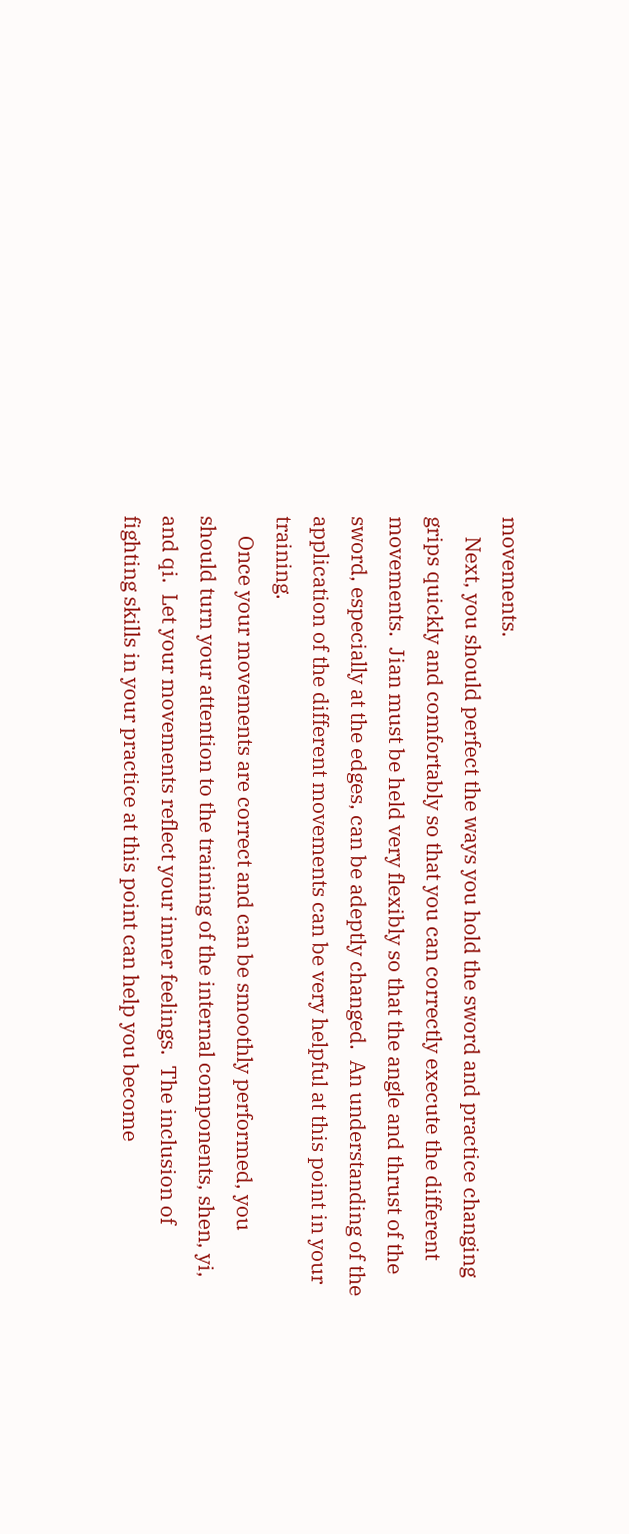movements.
    Next, you should perfect the ways you hold the sword and practice changing grips quickly and comfortably so that you can correctly execute the different movements.  Jian must be held very flexibly so that the angle and thrust of the sword, especially at the edges, can be adeptly changed.  An understanding of the application of the different movements can be very helpful at this point in your training.
    Once your movements are correct and can be smoothly performed, you should turn your attention to the training of the internal components, shen, yi, and qi.  Let your movements reflect your inner feelings.  The inclusion of fighting skills in your practice at this point can help you become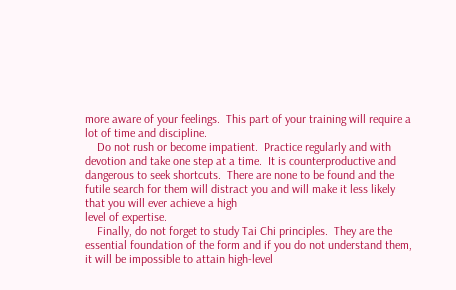more aware of your feelings.  This part of your training will require a lot of time and discipline.
    Do not rush or become impatient.  Practice regularly and with devotion and take one step at a time.  It is counterproductive and dangerous to seek shortcuts.  There are none to be found and the futile search for them will distract you and will make it less likely that you will ever achieve a high
level of expertise.
    Finally, do not forget to study Tai Chi principles.  They are the essential foundation of the form and if you do not understand them, it will be impossible to attain high-level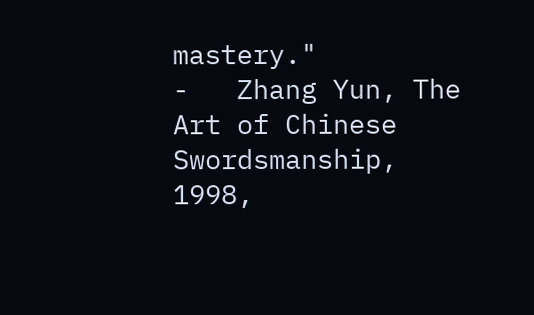mastery."
-   Zhang Yun, The Art of Chinese Swordsmanship, 1998,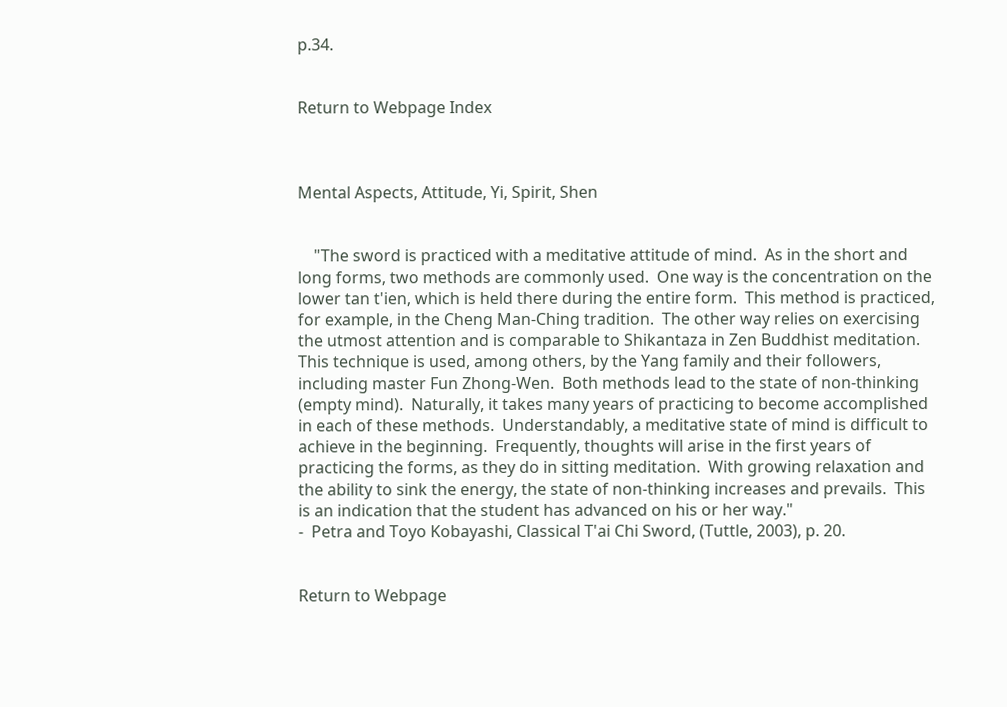p.34.


Return to Webpage Index



Mental Aspects, Attitude, Yi, Spirit, Shen


    "The sword is practiced with a meditative attitude of mind.  As in the short and long forms, two methods are commonly used.  One way is the concentration on the lower tan t'ien, which is held there during the entire form.  This method is practiced, for example, in the Cheng Man-Ching tradition.  The other way relies on exercising the utmost attention and is comparable to Shikantaza in Zen Buddhist meditation.  This technique is used, among others, by the Yang family and their followers, including master Fun Zhong-Wen.  Both methods lead to the state of non-thinking (empty mind).  Naturally, it takes many years of practicing to become accomplished in each of these methods.  Understandably, a meditative state of mind is difficult to achieve in the beginning.  Frequently, thoughts will arise in the first years of practicing the forms, as they do in sitting meditation.  With growing relaxation and the ability to sink the energy, the state of non-thinking increases and prevails.  This is an indication that the student has advanced on his or her way."
-  Petra and Toyo Kobayashi, Classical T'ai Chi Sword, (Tuttle, 2003), p. 20.


Return to Webpage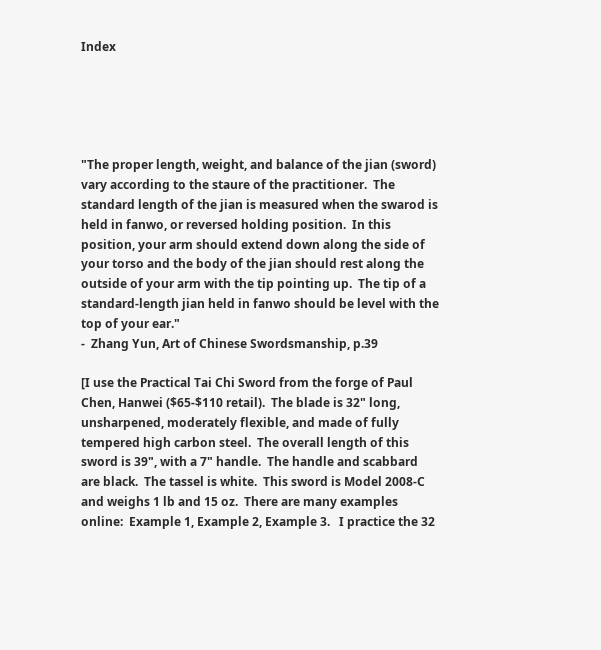Index





"The proper length, weight, and balance of the jian (sword) vary according to the staure of the practitioner.  The standard length of the jian is measured when the swarod is held in fanwo, or reversed holding position.  In this position, your arm should extend down along the side of your torso and the body of the jian should rest along the outside of your arm with the tip pointing up.  The tip of a standard-length jian held in fanwo should be level with the top of your ear."
-  Zhang Yun, Art of Chinese Swordsmanship, p.39

[I use the Practical Tai Chi Sword from the forge of Paul Chen, Hanwei ($65-$110 retail).  The blade is 32" long, unsharpened, moderately flexible, and made of fully tempered high carbon steel.  The overall length of this sword is 39", with a 7" handle.  The handle and scabbard are black.  The tassel is white.  This sword is Model 2008-C and weighs 1 lb and 15 oz.  There are many examples online:  Example 1, Example 2, Example 3.   I practice the 32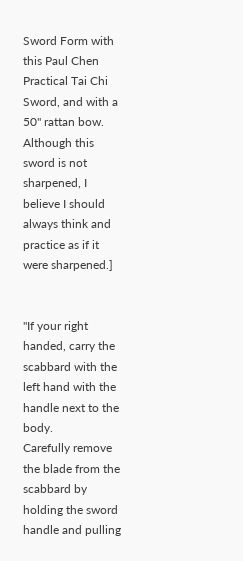Sword Form with this Paul Chen Practical Tai Chi Sword, and with a 50" rattan bow.  Although this sword is not sharpened, I believe I should always think and practice as if it were sharpened.]


"If your right handed, carry the scabbard with the left hand with the handle next to the body.
Carefully remove the blade from the scabbard by holding the sword handle and pulling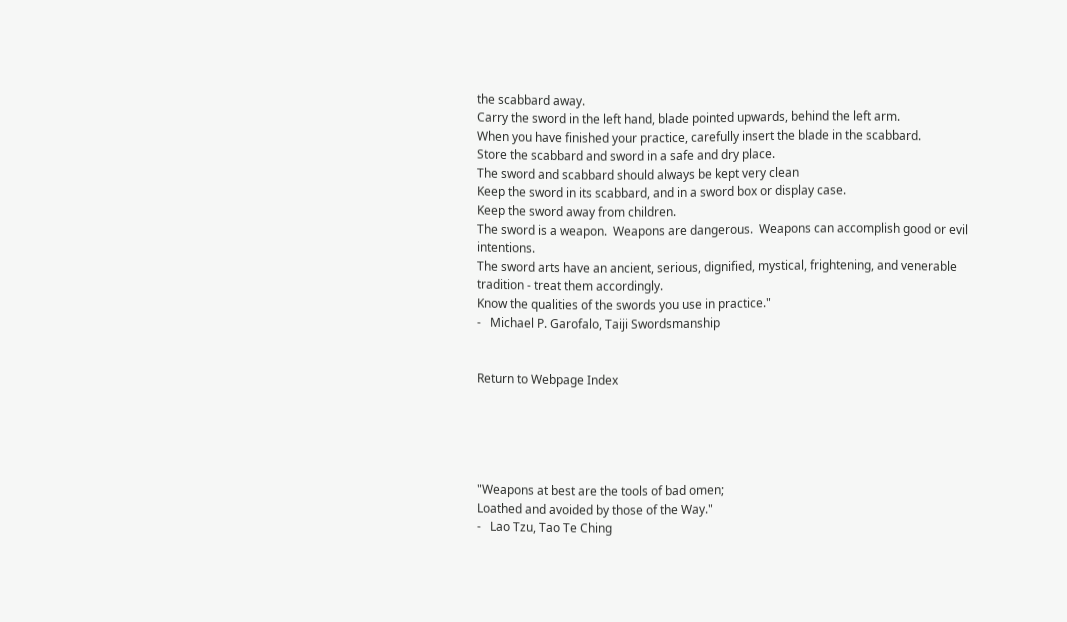the scabbard away.
Carry the sword in the left hand, blade pointed upwards, behind the left arm.
When you have finished your practice, carefully insert the blade in the scabbard.
Store the scabbard and sword in a safe and dry place.
The sword and scabbard should always be kept very clean
Keep the sword in its scabbard, and in a sword box or display case.
Keep the sword away from children.
The sword is a weapon.  Weapons are dangerous.  Weapons can accomplish good or evil intentions.
The sword arts have an ancient, serious, dignified, mystical, frightening, and venerable tradition - treat them accordingly.
Know the qualities of the swords you use in practice."
-   Michael P. Garofalo, Taiji Swordsmanship


Return to Webpage Index





"Weapons at best are the tools of bad omen;
Loathed and avoided by those of the Way."
-   Lao Tzu, Tao Te Ching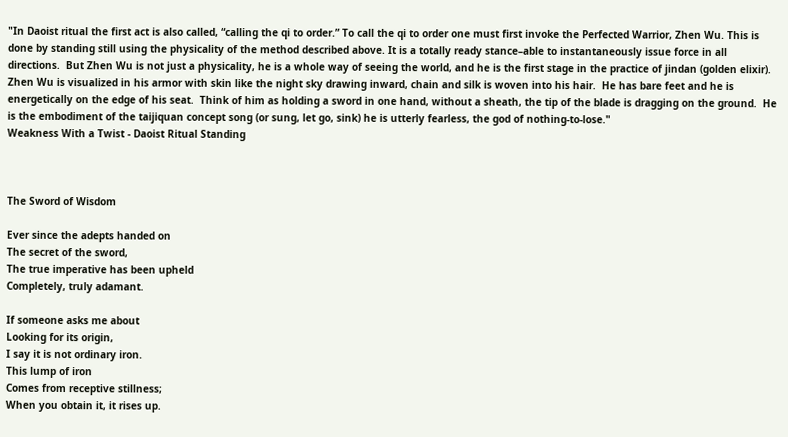"In Daoist ritual the first act is also called, “calling the qi to order.” To call the qi to order one must first invoke the Perfected Warrior, Zhen Wu. This is done by standing still using the physicality of the method described above. It is a totally ready stance–able to instantaneously issue force in all directions.  But Zhen Wu is not just a physicality, he is a whole way of seeing the world, and he is the first stage in the practice of jindan (golden elixir).  Zhen Wu is visualized in his armor with skin like the night sky drawing inward, chain and silk is woven into his hair.  He has bare feet and he is energetically on the edge of his seat.  Think of him as holding a sword in one hand, without a sheath, the tip of the blade is dragging on the ground.  He is the embodiment of the taijiquan concept song (or sung, let go, sink) he is utterly fearless, the god of nothing-to-lose."
Weakness With a Twist - Daoist Ritual Standing



The Sword of Wisdom

Ever since the adepts handed on
The secret of the sword,
The true imperative has been upheld
Completely, truly adamant.

If someone asks me about
Looking for its origin,
I say it is not ordinary iron.
This lump of iron
Comes from receptive stillness;
When you obtain it, it rises up.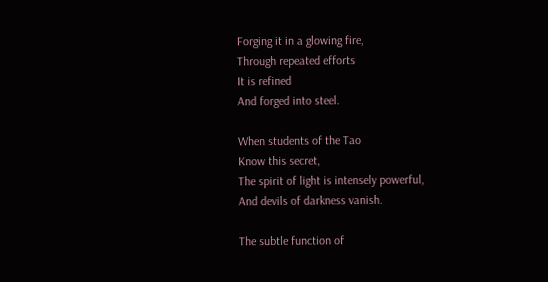Forging it in a glowing fire,
Through repeated efforts
It is refined
And forged into steel.

When students of the Tao
Know this secret,
The spirit of light is intensely powerful,
And devils of darkness vanish.

The subtle function of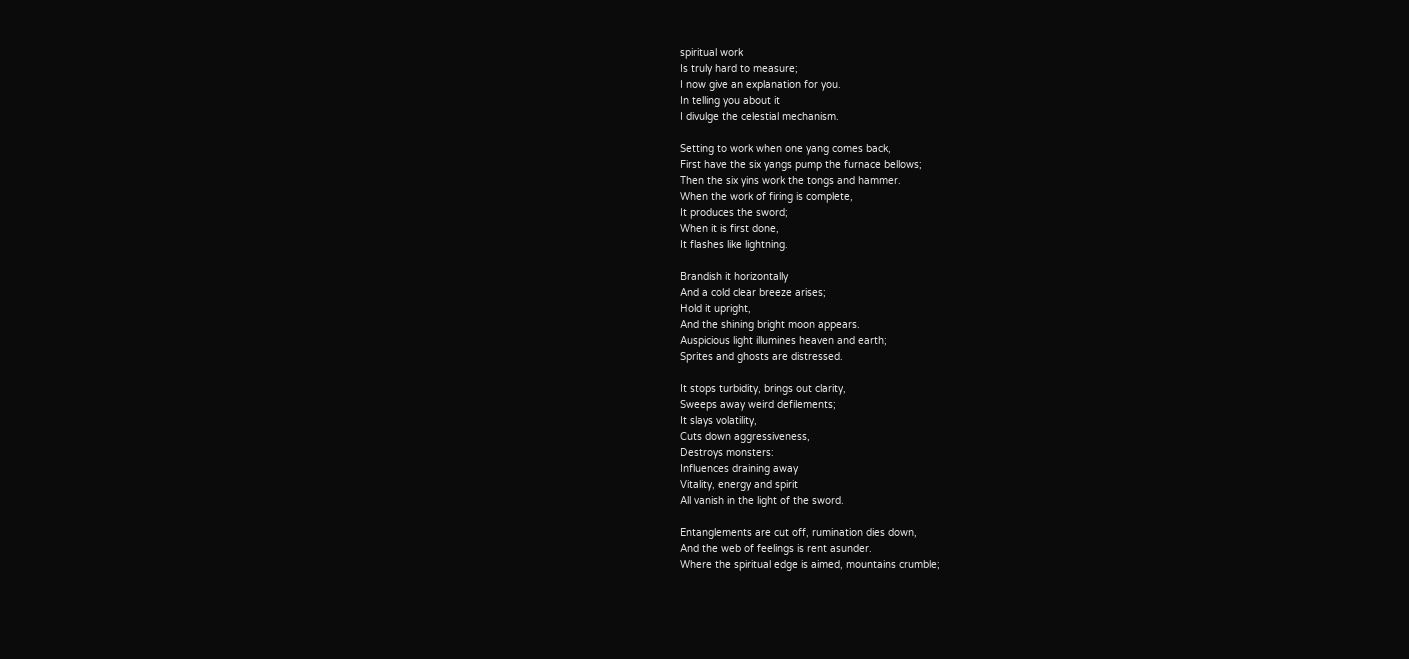spiritual work
Is truly hard to measure;
I now give an explanation for you.
In telling you about it
I divulge the celestial mechanism.

Setting to work when one yang comes back,
First have the six yangs pump the furnace bellows;
Then the six yins work the tongs and hammer.
When the work of firing is complete,
It produces the sword;
When it is first done,
It flashes like lightning.

Brandish it horizontally
And a cold clear breeze arises;
Hold it upright,
And the shining bright moon appears.
Auspicious light illumines heaven and earth;
Sprites and ghosts are distressed.

It stops turbidity, brings out clarity,
Sweeps away weird defilements;
It slays volatility,
Cuts down aggressiveness,
Destroys monsters:
Influences draining away
Vitality, energy and spirit
All vanish in the light of the sword.

Entanglements are cut off, rumination dies down,
And the web of feelings is rent asunder.
Where the spiritual edge is aimed, mountains crumble;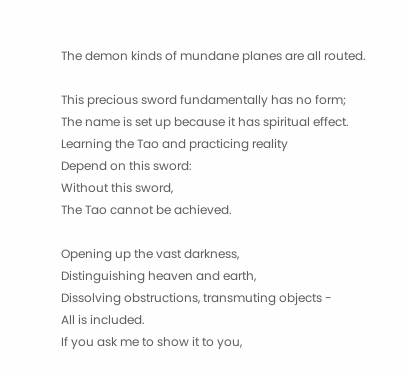The demon kinds of mundane planes are all routed.

This precious sword fundamentally has no form;
The name is set up because it has spiritual effect.
Learning the Tao and practicing reality
Depend on this sword:
Without this sword,
The Tao cannot be achieved.

Opening up the vast darkness,
Distinguishing heaven and earth,
Dissolving obstructions, transmuting objects -
All is included.
If you ask me to show it to you,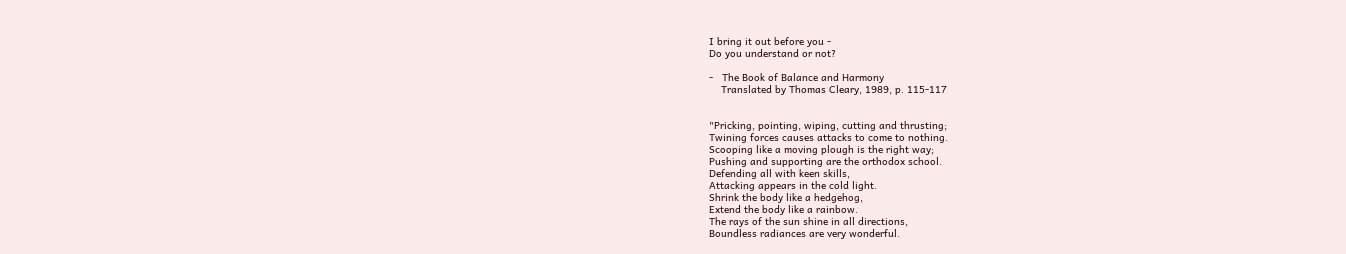I bring it out before you -
Do you understand or not?

-   The Book of Balance and Harmony
    Translated by Thomas Cleary, 1989, p. 115-117


"Pricking, pointing, wiping, cutting and thrusting;
Twining forces causes attacks to come to nothing.
Scooping like a moving plough is the right way;
Pushing and supporting are the orthodox school.
Defending all with keen skills,
Attacking appears in the cold light.
Shrink the body like a hedgehog,
Extend the body like a rainbow.
The rays of the sun shine in all directions,
Boundless radiances are very wonderful.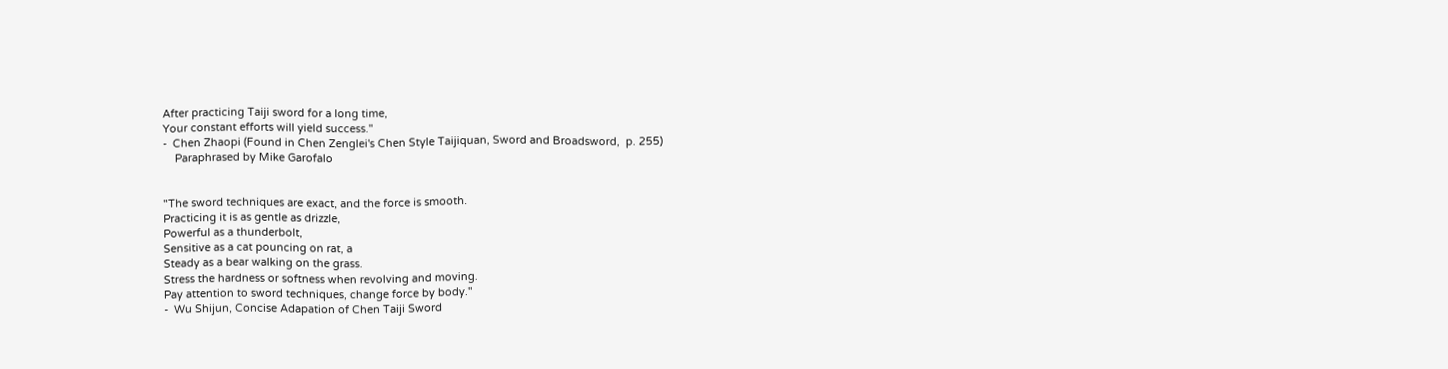After practicing Taiji sword for a long time,
Your constant efforts will yield success."
-  Chen Zhaopi (Found in Chen Zenglei's Chen Style Taijiquan, Sword and Broadsword,  p. 255)
    Paraphrased by Mike Garofalo


"The sword techniques are exact, and the force is smooth.
Practicing it is as gentle as drizzle,
Powerful as a thunderbolt,
Sensitive as a cat pouncing on rat, a
Steady as a bear walking on the grass.
Stress the hardness or softness when revolving and moving.
Pay attention to sword techniques, change force by body."
-  Wu Shijun, Concise Adapation of Chen Taiji Sword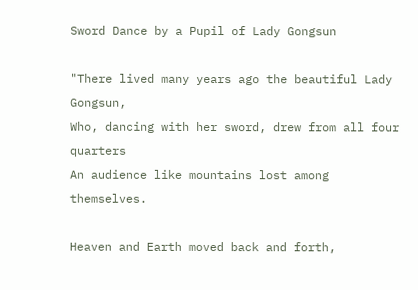Sword Dance by a Pupil of Lady Gongsun

"There lived many years ago the beautiful Lady Gongsun,
Who, dancing with her sword, drew from all four quarters
An audience like mountains lost among themselves.

Heaven and Earth moved back and forth,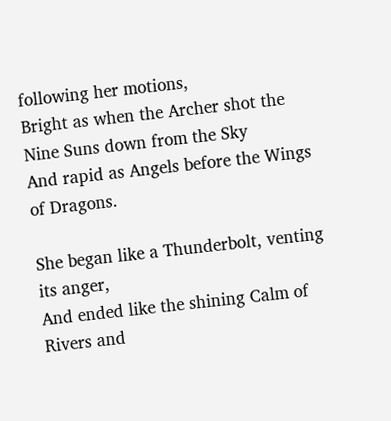following her motions,
Bright as when the Archer shot the Nine Suns down from the Sky
And rapid as Angels before the Wings of Dragons.

She began like a Thunderbolt, venting its anger,
And ended like the shining Calm of Rivers and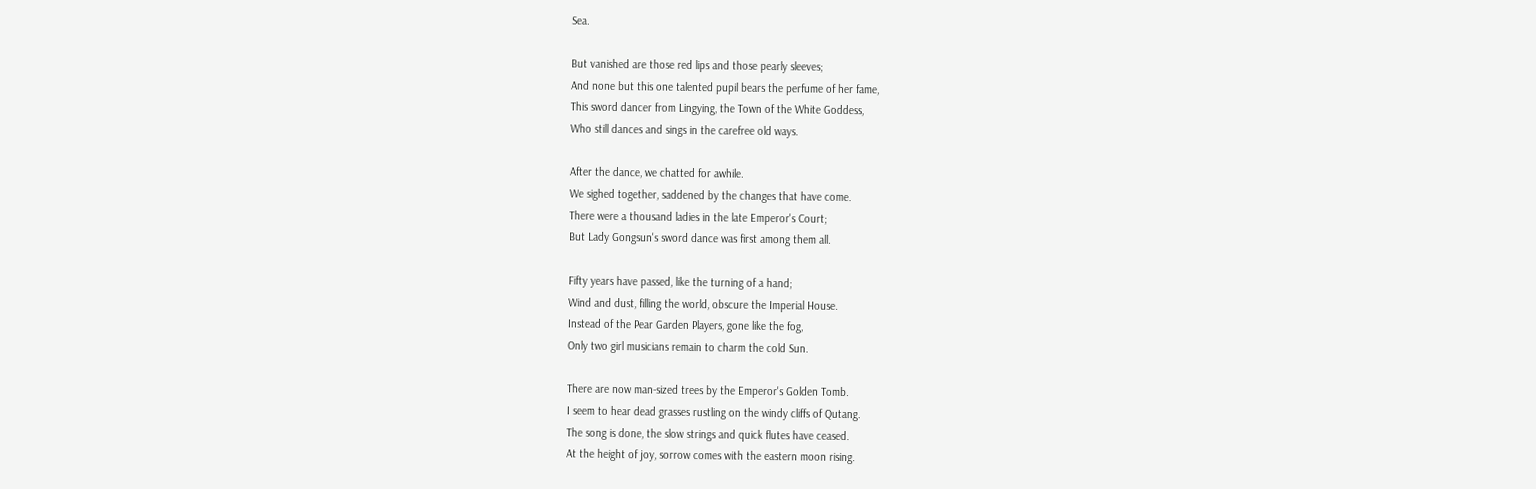Sea.

But vanished are those red lips and those pearly sleeves;
And none but this one talented pupil bears the perfume of her fame,
This sword dancer from Lingying, the Town of the White Goddess,
Who still dances and sings in the carefree old ways.

After the dance, we chatted for awhile.
We sighed together, saddened by the changes that have come.
There were a thousand ladies in the late Emperor's Court;
But Lady Gongsun's sword dance was first among them all.

Fifty years have passed, like the turning of a hand;
Wind and dust, filling the world, obscure the Imperial House.
Instead of the Pear Garden Players, gone like the fog,
Only two girl musicians remain to charm the cold Sun.

There are now man-sized trees by the Emperor's Golden Tomb.
I seem to hear dead grasses rustling on the windy cliffs of Qutang.
The song is done, the slow strings and quick flutes have ceased.
At the height of joy, sorrow comes with the eastern moon rising.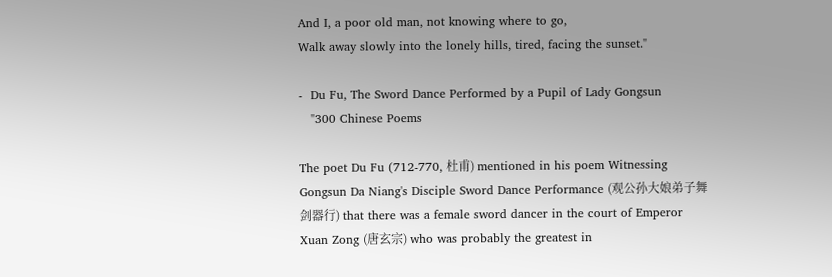And I, a poor old man, not knowing where to go,
Walk away slowly into the lonely hills, tired, facing the sunset."

-  Du Fu, The Sword Dance Performed by a Pupil of Lady Gongsun
   "300 Chinese Poems

The poet Du Fu (712-770, 杜甫) mentioned in his poem Witnessing Gongsun Da Niang's Disciple Sword Dance Performance (观公孙大娘弟子舞剑器行) that there was a female sword dancer in the court of Emperor Xuan Zong (唐玄宗) who was probably the greatest in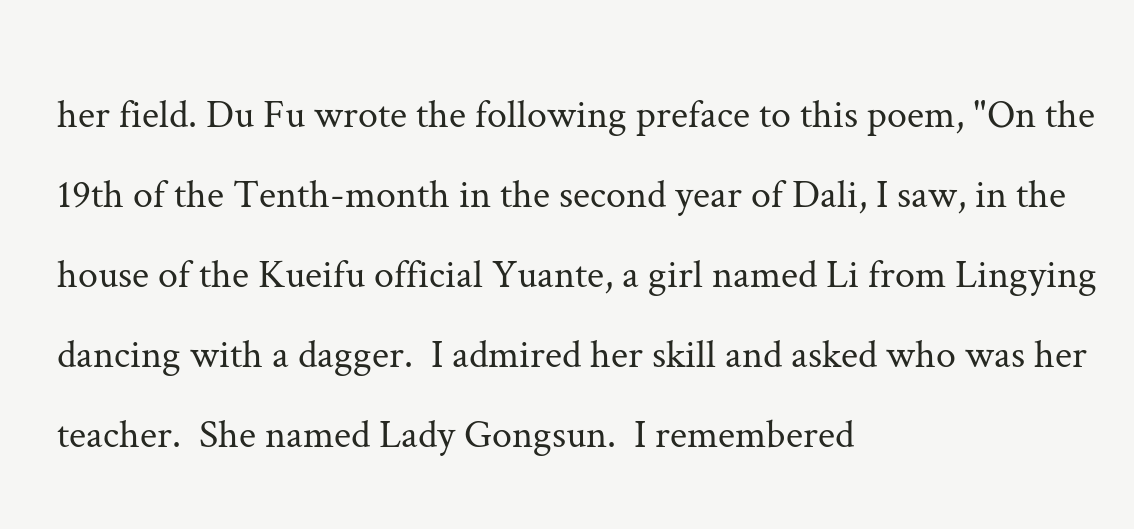her field. Du Fu wrote the following preface to this poem, "On the 19th of the Tenth-month in the second year of Dali, I saw, in the house of the Kueifu official Yuante, a girl named Li from Lingying dancing with a dagger.  I admired her skill and asked who was her teacher.  She named Lady Gongsun.  I remembered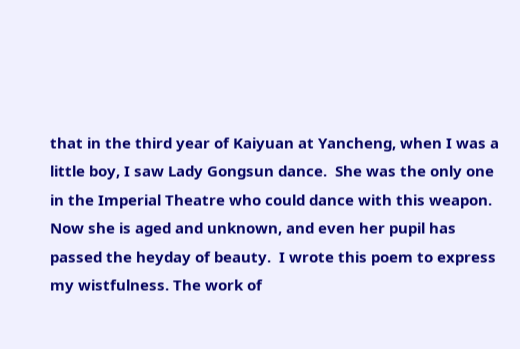that in the third year of Kaiyuan at Yancheng, when I was a little boy, I saw Lady Gongsun dance.  She was the only one in the Imperial Theatre who could dance with this weapon.  Now she is aged and unknown, and even her pupil has passed the heyday of beauty.  I wrote this poem to express my wistfulness. The work of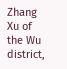Zhang Xu of the Wu district,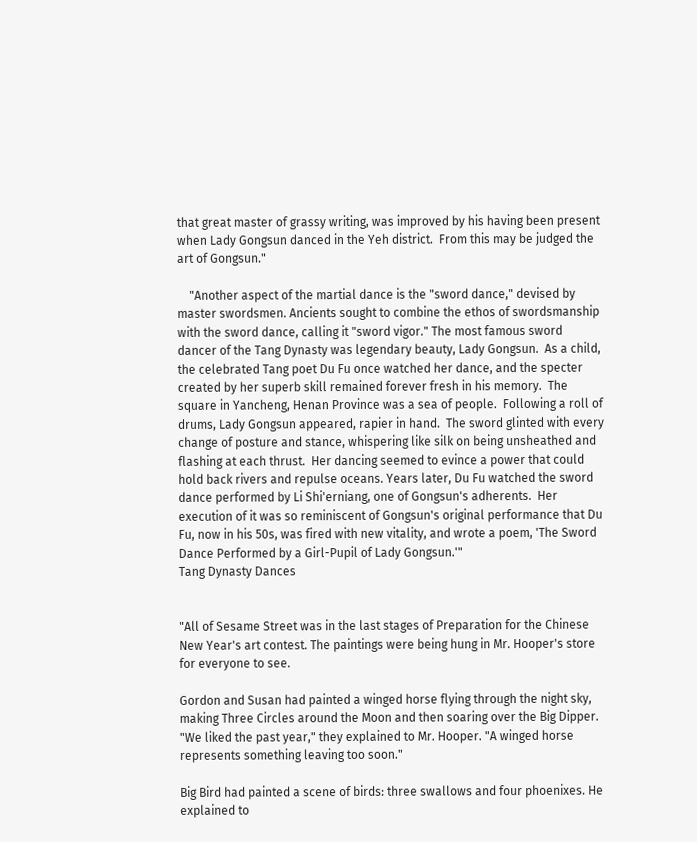that great master of grassy writing, was improved by his having been present when Lady Gongsun danced in the Yeh district.  From this may be judged the art of Gongsun."

    "Another aspect of the martial dance is the "sword dance," devised by master swordsmen. Ancients sought to combine the ethos of swordsmanship with the sword dance, calling it "sword vigor." The most famous sword dancer of the Tang Dynasty was legendary beauty, Lady Gongsun.  As a child, the celebrated Tang poet Du Fu once watched her dance, and the specter created by her superb skill remained forever fresh in his memory.  The square in Yancheng, Henan Province was a sea of people.  Following a roll of drums, Lady Gongsun appeared, rapier in hand.  The sword glinted with every change of posture and stance, whispering like silk on being unsheathed and flashing at each thrust.  Her dancing seemed to evince a power that could hold back rivers and repulse oceans. Years later, Du Fu watched the sword dance performed by Li Shi'erniang, one of Gongsun's adherents.  Her execution of it was so reminiscent of Gongsun's original performance that Du Fu, now in his 50s, was fired with new vitality, and wrote a poem, 'The Sword Dance Performed by a Girl-Pupil of Lady Gongsun.'"
Tang Dynasty Dances


"All of Sesame Street was in the last stages of Preparation for the Chinese New Year's art contest. The paintings were being hung in Mr. Hooper's store for everyone to see.

Gordon and Susan had painted a winged horse flying through the night sky, making Three Circles around the Moon and then soaring over the Big Dipper. "We liked the past year," they explained to Mr. Hooper. "A winged horse represents something leaving too soon."

Big Bird had painted a scene of birds: three swallows and four phoenixes. He explained to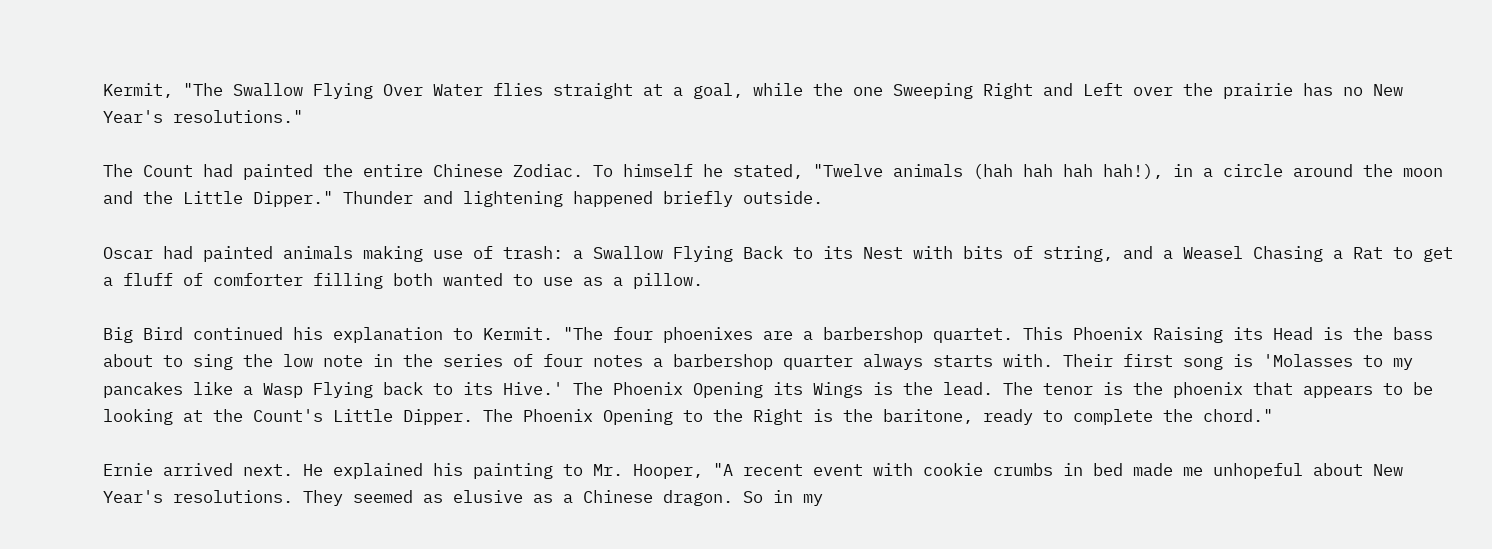Kermit, "The Swallow Flying Over Water flies straight at a goal, while the one Sweeping Right and Left over the prairie has no New Year's resolutions."

The Count had painted the entire Chinese Zodiac. To himself he stated, "Twelve animals (hah hah hah hah!), in a circle around the moon and the Little Dipper." Thunder and lightening happened briefly outside.

Oscar had painted animals making use of trash: a Swallow Flying Back to its Nest with bits of string, and a Weasel Chasing a Rat to get a fluff of comforter filling both wanted to use as a pillow.

Big Bird continued his explanation to Kermit. "The four phoenixes are a barbershop quartet. This Phoenix Raising its Head is the bass about to sing the low note in the series of four notes a barbershop quarter always starts with. Their first song is 'Molasses to my pancakes like a Wasp Flying back to its Hive.' The Phoenix Opening its Wings is the lead. The tenor is the phoenix that appears to be looking at the Count's Little Dipper. The Phoenix Opening to the Right is the baritone, ready to complete the chord."

Ernie arrived next. He explained his painting to Mr. Hooper, "A recent event with cookie crumbs in bed made me unhopeful about New Year's resolutions. They seemed as elusive as a Chinese dragon. So in my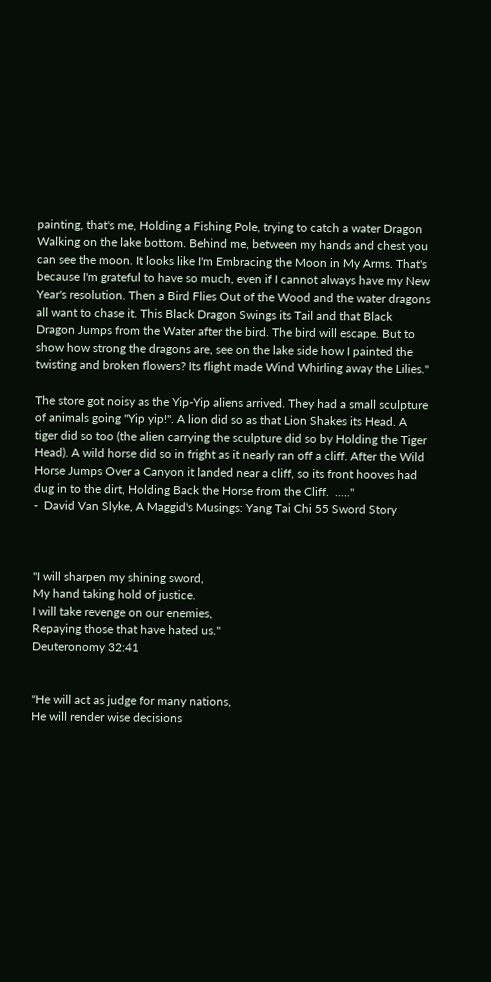painting, that's me, Holding a Fishing Pole, trying to catch a water Dragon Walking on the lake bottom. Behind me, between my hands and chest you can see the moon. It looks like I'm Embracing the Moon in My Arms. That's because I'm grateful to have so much, even if I cannot always have my New Year's resolution. Then a Bird Flies Out of the Wood and the water dragons all want to chase it. This Black Dragon Swings its Tail and that Black Dragon Jumps from the Water after the bird. The bird will escape. But to show how strong the dragons are, see on the lake side how I painted the twisting and broken flowers? Its flight made Wind Whirling away the Lilies."

The store got noisy as the Yip-Yip aliens arrived. They had a small sculpture of animals going "Yip yip!". A lion did so as that Lion Shakes its Head. A tiger did so too (the alien carrying the sculpture did so by Holding the Tiger Head). A wild horse did so in fright as it nearly ran off a cliff. After the Wild Horse Jumps Over a Canyon it landed near a cliff, so its front hooves had dug in to the dirt, Holding Back the Horse from the Cliff.  ....."
-  David Van Slyke, A Maggid's Musings: Yang Tai Chi 55 Sword Story



"I will sharpen my shining sword,
My hand taking hold of justice.
I will take revenge on our enemies,
Repaying those that have hated us."
Deuteronomy 32:41


"He will act as judge for many nations,
He will render wise decisions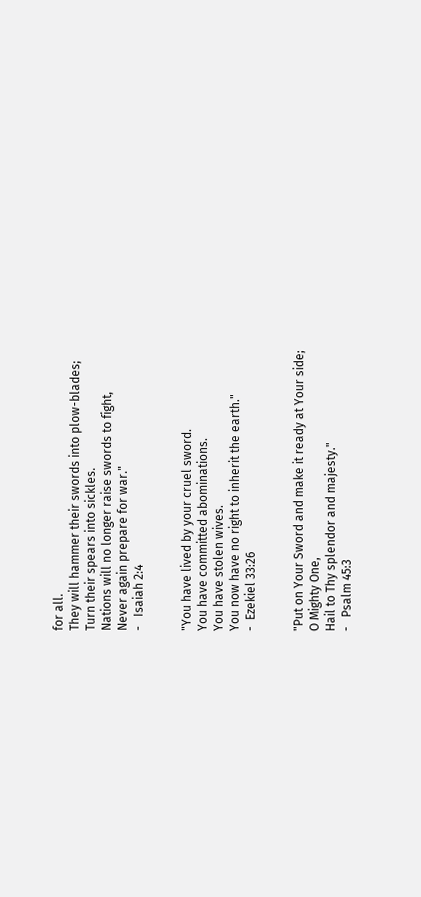for all.
They will hammer their swords into plow-blades;
Turn their spears into sickles.
Nations will no longer raise swords to fight,
Never again prepare for war."
-   Isaiah 2:4


"You have lived by your cruel sword.
You have committed abominations.
You have stolen wives.
You now have no right to inherit the earth."
-  Ezekiel 33:26


"Put on Your Sword and make it ready at Your side;
O Mighty One,
Hail to Thy splendor and majesty."
-   Psalm 45:3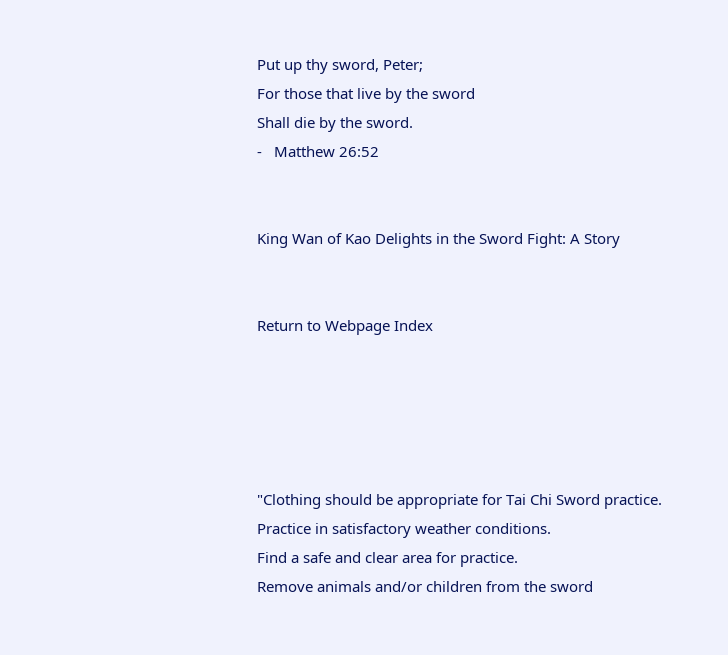Put up thy sword, Peter;
For those that live by the sword
Shall die by the sword.
-   Matthew 26:52


King Wan of Kao Delights in the Sword Fight: A Story


Return to Webpage Index





"Clothing should be appropriate for Tai Chi Sword practice.
Practice in satisfactory weather conditions.
Find a safe and clear area for practice.
Remove animals and/or children from the sword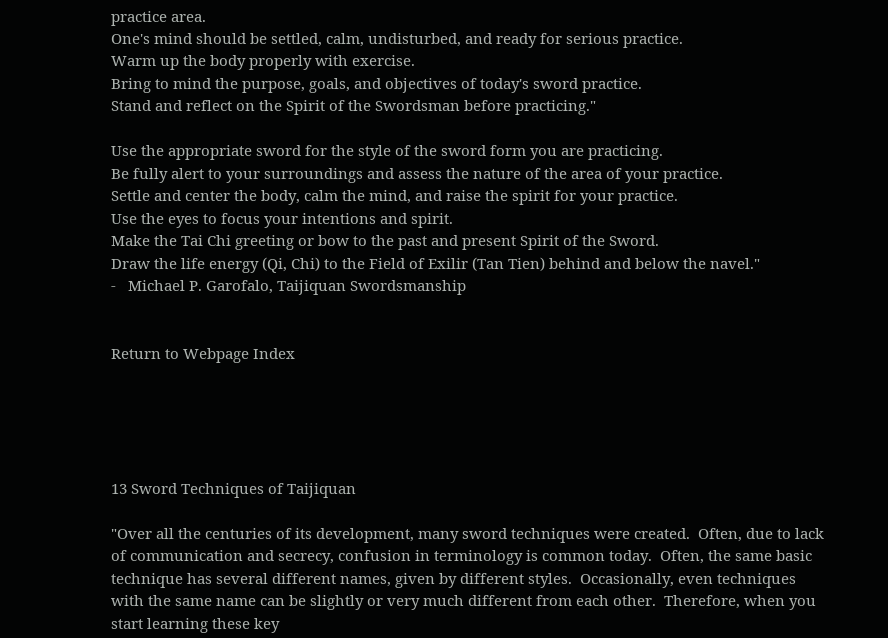practice area.
One's mind should be settled, calm, undisturbed, and ready for serious practice.
Warm up the body properly with exercise.
Bring to mind the purpose, goals, and objectives of today's sword practice.
Stand and reflect on the Spirit of the Swordsman before practicing."

Use the appropriate sword for the style of the sword form you are practicing.
Be fully alert to your surroundings and assess the nature of the area of your practice.
Settle and center the body, calm the mind, and raise the spirit for your practice.
Use the eyes to focus your intentions and spirit.
Make the Tai Chi greeting or bow to the past and present Spirit of the Sword.
Draw the life energy (Qi, Chi) to the Field of Exilir (Tan Tien) behind and below the navel."
-   Michael P. Garofalo, Taijiquan Swordsmanship


Return to Webpage Index





13 Sword Techniques of Taijiquan

"Over all the centuries of its development, many sword techniques were created.  Often, due to lack of communication and secrecy, confusion in terminology is common today.  Often, the same basic technique has several different names, given by different styles.  Occasionally, even techniques with the same name can be slightly or very much different from each other.  Therefore, when you start learning these key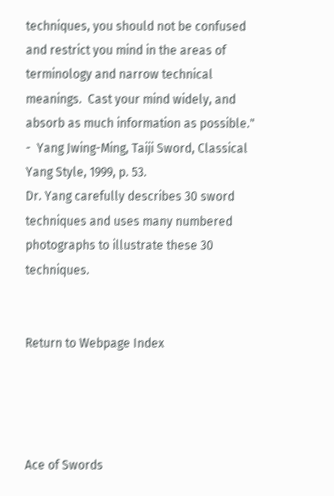techniques, you should not be confused and restrict you mind in the areas of terminology and narrow technical meanings.  Cast your mind widely, and absorb as much information as possible."
-  Yang Jwing-Ming, Taiji Sword, Classical Yang Style, 1999, p. 53.
Dr. Yang carefully describes 30 sword techniques and uses many numbered photographs to illustrate these 30 techniques.


Return to Webpage Index




Ace of Swords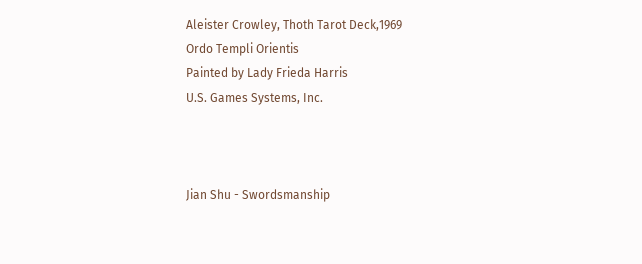Aleister Crowley, Thoth Tarot Deck,1969
Ordo Templi Orientis
Painted by Lady Frieda Harris
U.S. Games Systems, Inc.



Jian Shu - Swordsmanship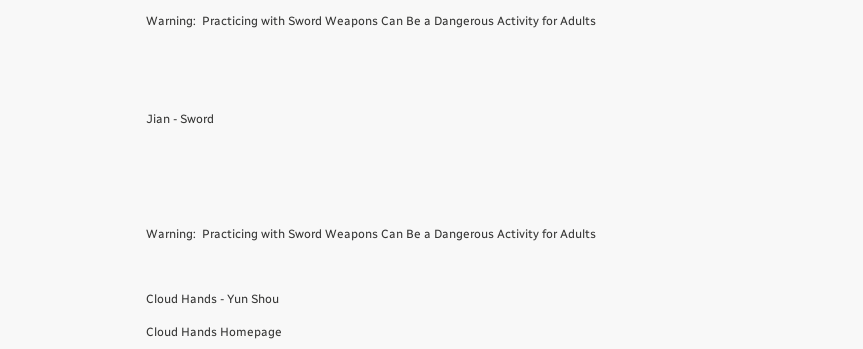Warning:  Practicing with Sword Weapons Can Be a Dangerous Activity for Adults





Jian - Sword






Warning:  Practicing with Sword Weapons Can Be a Dangerous Activity for Adults



Cloud Hands - Yun Shou

Cloud Hands Homepage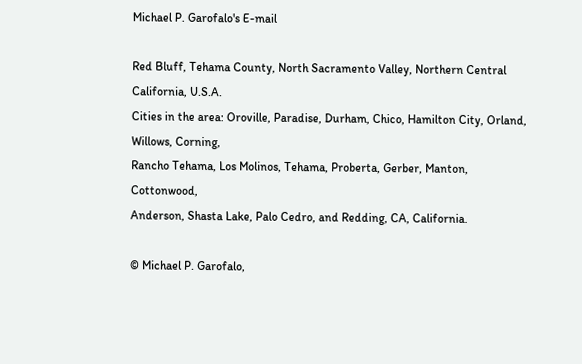Michael P. Garofalo's E-mail

Red Bluff, Tehama County, North Sacramento Valley, Northern Central California, U.S.A.
Cities in the area: Oroville, Paradise, Durham, Chico, Hamilton City, Orland, Willows, Corning,
Rancho Tehama, Los Molinos, Tehama, Proberta, Gerber, Manton, Cottonwood,
Anderson, Shasta Lake, Palo Cedro, and Redding, CA, California.

© Michael P. Garofalo,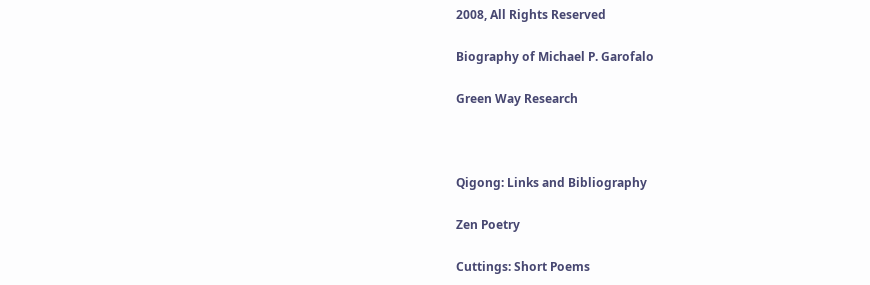2008, All Rights Reserved

Biography of Michael P. Garofalo

Green Way Research



Qigong: Links and Bibliography

Zen Poetry

Cuttings: Short Poems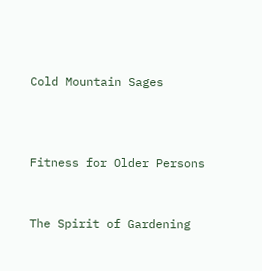Cold Mountain Sages



Fitness for Older Persons


The Spirit of Gardening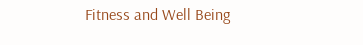Fitness and Well Being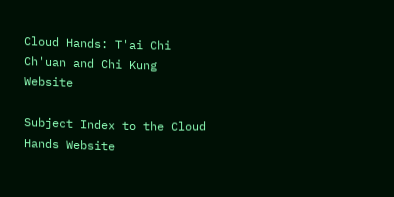Cloud Hands: T'ai Chi Ch'uan and Chi Kung Website

Subject Index to the Cloud Hands Website